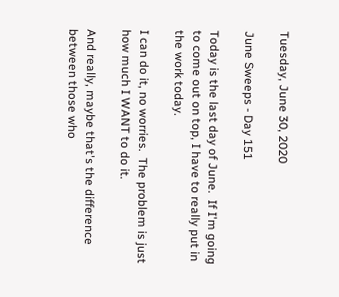Tuesday, June 30, 2020

June Sweeps - Day 151

Today is the last day of June.  If I'm going to come out on top, I have to really put in the work today.

I can do it, no worries.  The problem is just how much I WANT to do it.

And really, maybe that's the difference between those who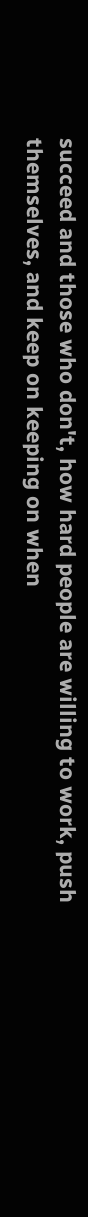succeed and those who don't, how hard people are willing to work, push themselves, and keep on keeping on when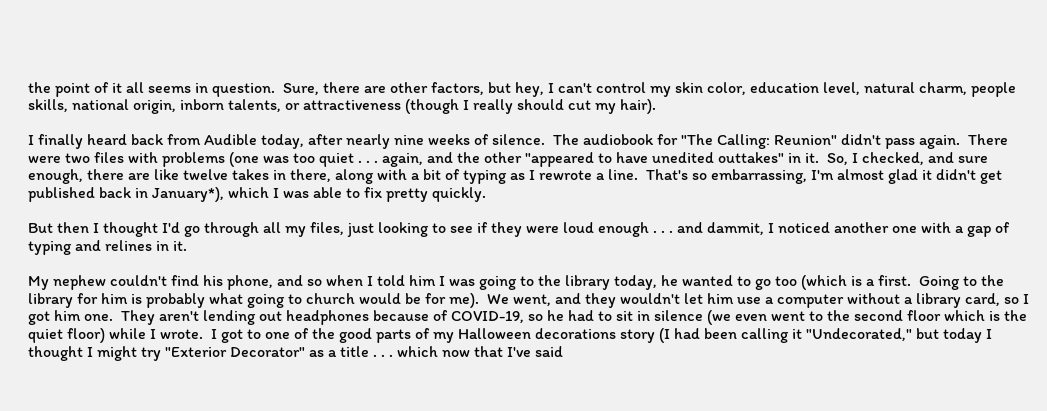the point of it all seems in question.  Sure, there are other factors, but hey, I can't control my skin color, education level, natural charm, people skills, national origin, inborn talents, or attractiveness (though I really should cut my hair).

I finally heard back from Audible today, after nearly nine weeks of silence.  The audiobook for "The Calling: Reunion" didn't pass again.  There were two files with problems (one was too quiet . . . again, and the other "appeared to have unedited outtakes" in it.  So, I checked, and sure enough, there are like twelve takes in there, along with a bit of typing as I rewrote a line.  That's so embarrassing, I'm almost glad it didn't get published back in January*), which I was able to fix pretty quickly.

But then I thought I'd go through all my files, just looking to see if they were loud enough . . . and dammit, I noticed another one with a gap of typing and relines in it.

My nephew couldn't find his phone, and so when I told him I was going to the library today, he wanted to go too (which is a first.  Going to the library for him is probably what going to church would be for me).  We went, and they wouldn't let him use a computer without a library card, so I got him one.  They aren't lending out headphones because of COVID-19, so he had to sit in silence (we even went to the second floor which is the quiet floor) while I wrote.  I got to one of the good parts of my Halloween decorations story (I had been calling it "Undecorated," but today I thought I might try "Exterior Decorator" as a title . . . which now that I've said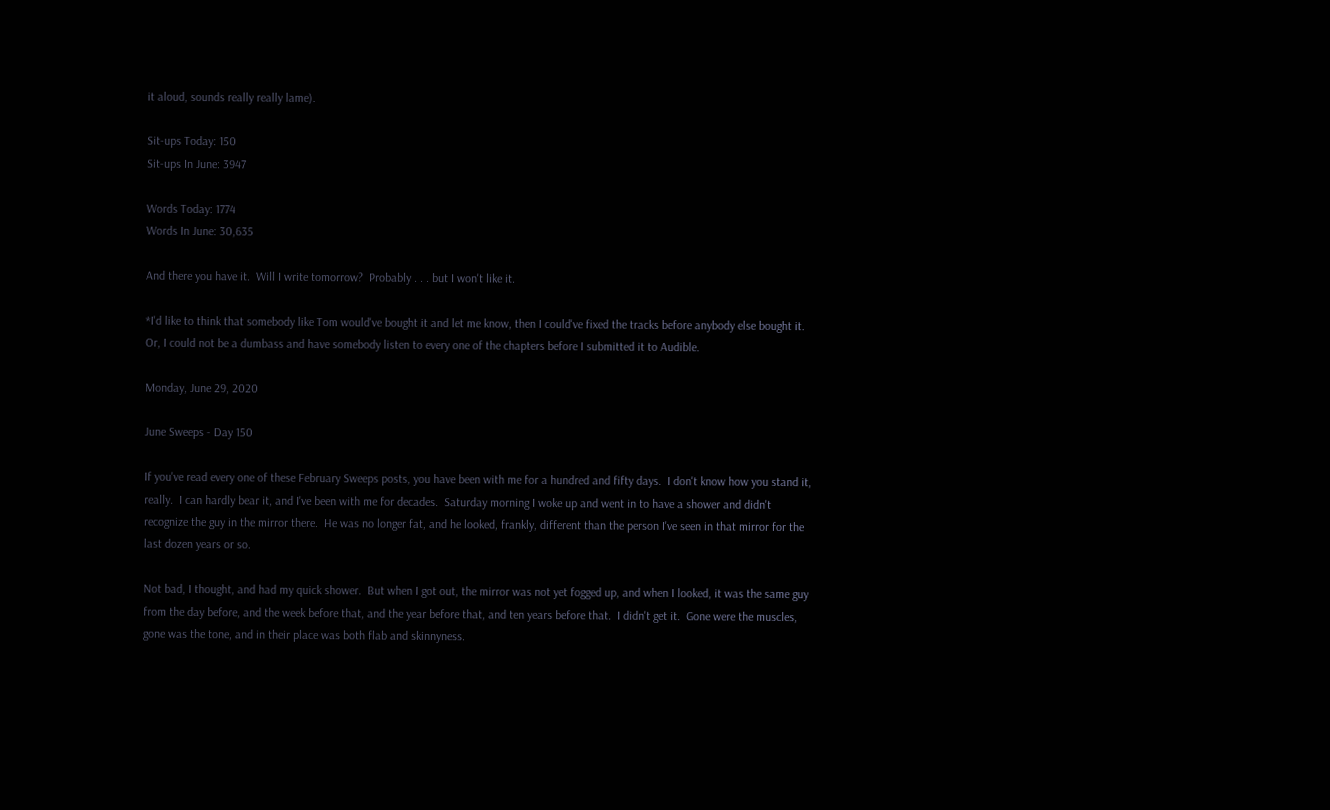it aloud, sounds really really lame).

Sit-ups Today: 150
Sit-ups In June: 3947

Words Today: 1774
Words In June: 30,635

And there you have it.  Will I write tomorrow?  Probably . . . but I won't like it.

*I'd like to think that somebody like Tom would've bought it and let me know, then I could've fixed the tracks before anybody else bought it.  Or, I could not be a dumbass and have somebody listen to every one of the chapters before I submitted it to Audible.

Monday, June 29, 2020

June Sweeps - Day 150

If you've read every one of these February Sweeps posts, you have been with me for a hundred and fifty days.  I don't know how you stand it, really.  I can hardly bear it, and I've been with me for decades.  Saturday morning I woke up and went in to have a shower and didn't recognize the guy in the mirror there.  He was no longer fat, and he looked, frankly, different than the person I've seen in that mirror for the last dozen years or so.

Not bad, I thought, and had my quick shower.  But when I got out, the mirror was not yet fogged up, and when I looked, it was the same guy from the day before, and the week before that, and the year before that, and ten years before that.  I didn't get it.  Gone were the muscles, gone was the tone, and in their place was both flab and skinnyness.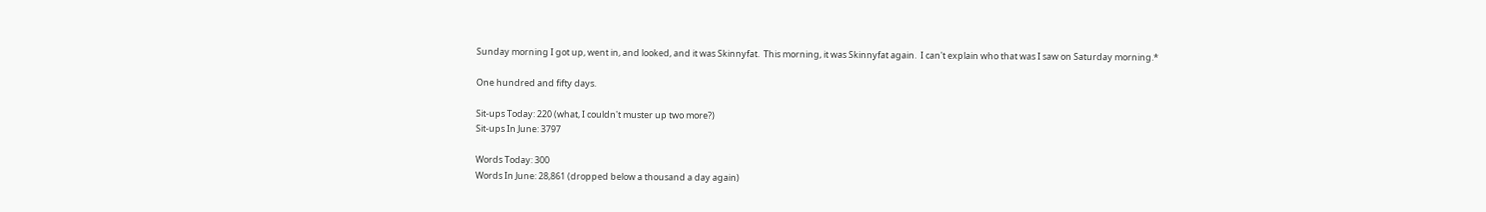Sunday morning I got up, went in, and looked, and it was Skinnyfat.  This morning, it was Skinnyfat again.  I can't explain who that was I saw on Saturday morning.*

One hundred and fifty days.

Sit-ups Today: 220 (what, I couldn't muster up two more?)
Sit-ups In June: 3797

Words Today: 300
Words In June: 28,861 (dropped below a thousand a day again)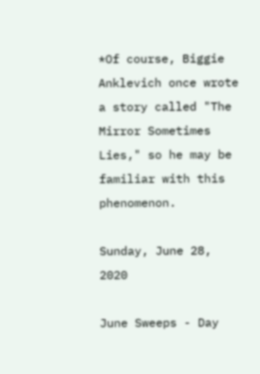*Of course, Biggie Anklevich once wrote a story called "The Mirror Sometimes Lies," so he may be familiar with this phenomenon.

Sunday, June 28, 2020

June Sweeps - Day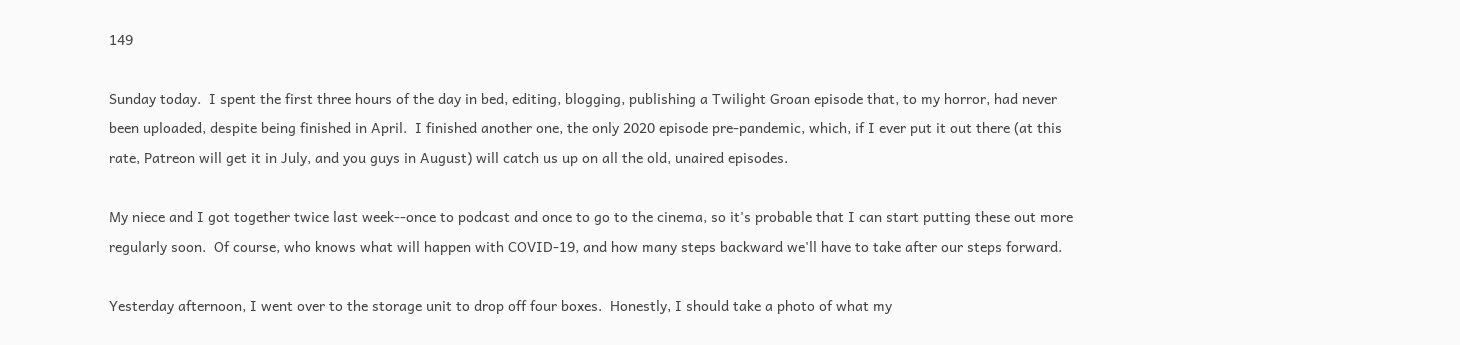149

Sunday today.  I spent the first three hours of the day in bed, editing, blogging, publishing a Twilight Groan episode that, to my horror, had never been uploaded, despite being finished in April.  I finished another one, the only 2020 episode pre-pandemic, which, if I ever put it out there (at this rate, Patreon will get it in July, and you guys in August) will catch us up on all the old, unaired episodes.

My niece and I got together twice last week--once to podcast and once to go to the cinema, so it's probable that I can start putting these out more regularly soon.  Of course, who knows what will happen with COVID-19, and how many steps backward we'll have to take after our steps forward.

Yesterday afternoon, I went over to the storage unit to drop off four boxes.  Honestly, I should take a photo of what my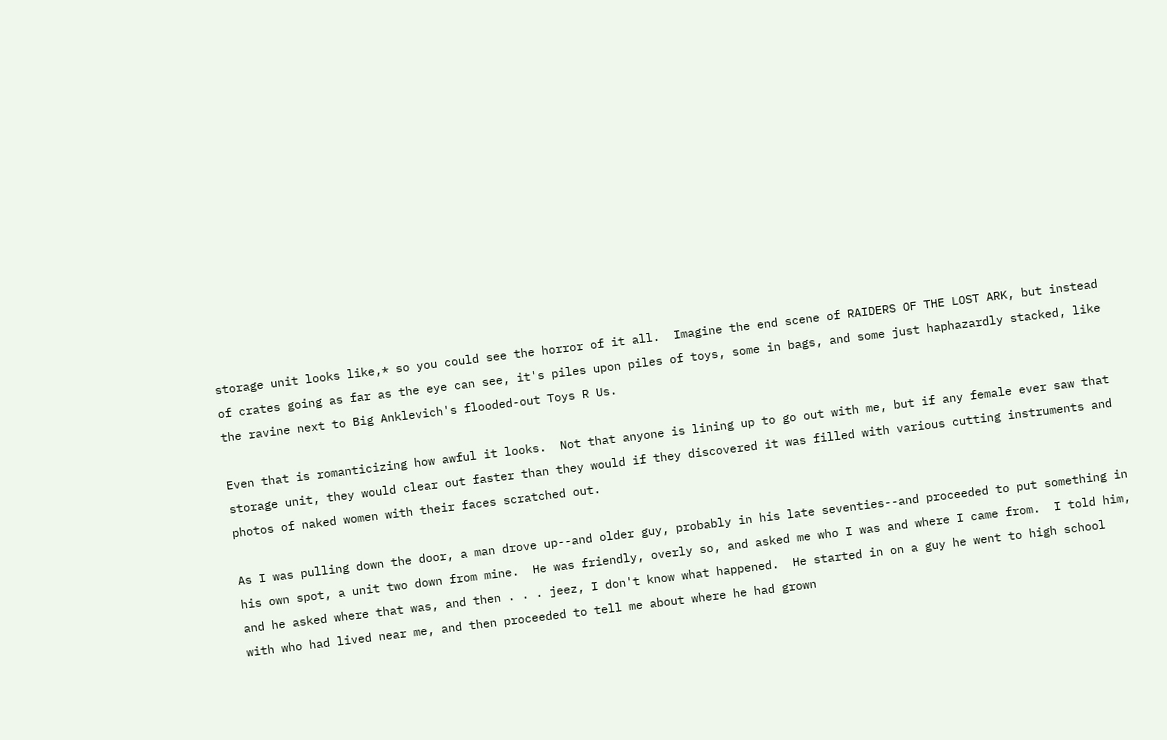storage unit looks like,* so you could see the horror of it all.  Imagine the end scene of RAIDERS OF THE LOST ARK, but instead of crates going as far as the eye can see, it's piles upon piles of toys, some in bags, and some just haphazardly stacked, like the ravine next to Big Anklevich's flooded-out Toys R Us.

Even that is romanticizing how awful it looks.  Not that anyone is lining up to go out with me, but if any female ever saw that storage unit, they would clear out faster than they would if they discovered it was filled with various cutting instruments and photos of naked women with their faces scratched out.

As I was pulling down the door, a man drove up--and older guy, probably in his late seventies--and proceeded to put something in his own spot, a unit two down from mine.  He was friendly, overly so, and asked me who I was and where I came from.  I told him, and he asked where that was, and then . . . jeez, I don't know what happened.  He started in on a guy he went to high school with who had lived near me, and then proceeded to tell me about where he had grown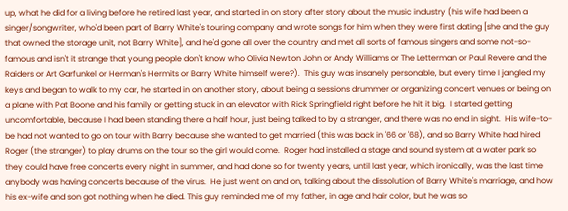up, what he did for a living before he retired last year, and started in on story after story about the music industry (his wife had been a singer/songwriter, who'd been part of Barry White's touring company and wrote songs for him when they were first dating [she and the guy that owned the storage unit, not Barry White], and he'd gone all over the country and met all sorts of famous singers and some not-so-famous and isn't it strange that young people don't know who Olivia Newton John or Andy Williams or The Letterman or Paul Revere and the Raiders or Art Garfunkel or Herman's Hermits or Barry White himself were?).  This guy was insanely personable, but every time I jangled my keys and began to walk to my car, he started in on another story, about being a sessions drummer or organizing concert venues or being on a plane with Pat Boone and his family or getting stuck in an elevator with Rick Springfield right before he hit it big.  I started getting uncomfortable, because I had been standing there a half hour, just being talked to by a stranger, and there was no end in sight.  His wife-to-be had not wanted to go on tour with Barry because she wanted to get married (this was back in '66 or '68), and so Barry White had hired Roger (the stranger) to play drums on the tour so the girl would come.  Roger had installed a stage and sound system at a water park so they could have free concerts every night in summer, and had done so for twenty years, until last year, which ironically, was the last time anybody was having concerts because of the virus.  He just went on and on, talking about the dissolution of Barry White's marriage, and how his ex-wife and son got nothing when he died. This guy reminded me of my father, in age and hair color, but he was so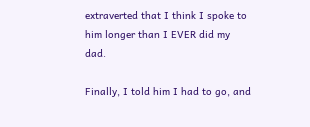extraverted that I think I spoke to him longer than I EVER did my dad.

Finally, I told him I had to go, and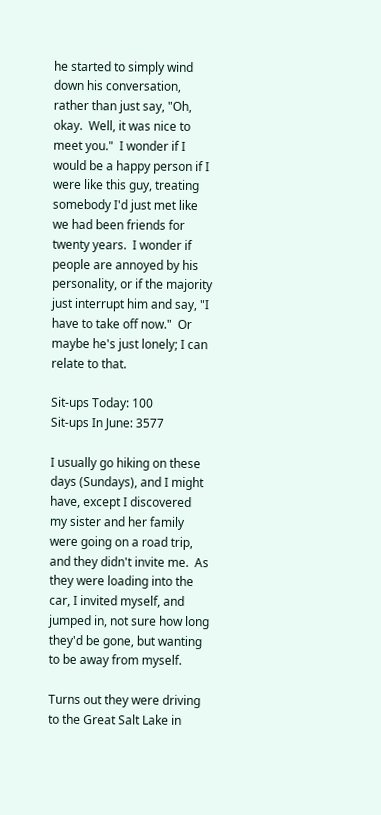he started to simply wind down his conversation, rather than just say, "Oh, okay.  Well, it was nice to meet you."  I wonder if I would be a happy person if I were like this guy, treating somebody I'd just met like we had been friends for twenty years.  I wonder if people are annoyed by his personality, or if the majority just interrupt him and say, "I have to take off now."  Or maybe he's just lonely; I can relate to that.

Sit-ups Today: 100
Sit-ups In June: 3577

I usually go hiking on these days (Sundays), and I might have, except I discovered my sister and her family were going on a road trip, and they didn't invite me.  As they were loading into the car, I invited myself, and jumped in, not sure how long they'd be gone, but wanting to be away from myself.

Turns out they were driving to the Great Salt Lake in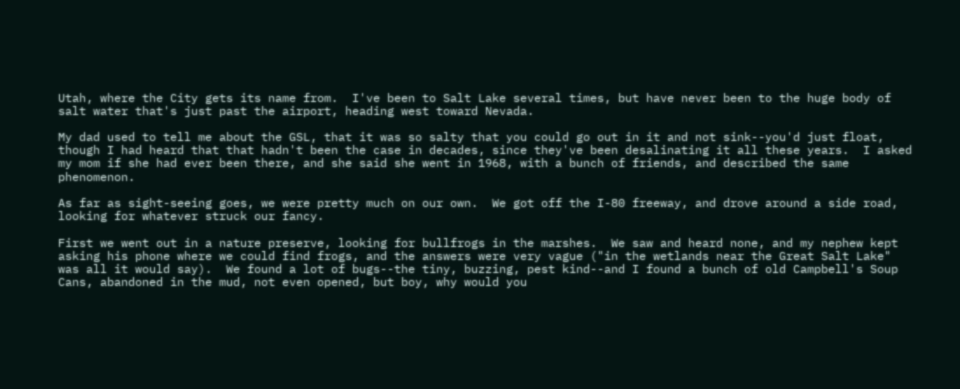Utah, where the City gets its name from.  I've been to Salt Lake several times, but have never been to the huge body of salt water that's just past the airport, heading west toward Nevada.

My dad used to tell me about the GSL, that it was so salty that you could go out in it and not sink--you'd just float, though I had heard that that hadn't been the case in decades, since they've been desalinating it all these years.  I asked my mom if she had ever been there, and she said she went in 1968, with a bunch of friends, and described the same phenomenon.

As far as sight-seeing goes, we were pretty much on our own.  We got off the I-80 freeway, and drove around a side road, looking for whatever struck our fancy.

First we went out in a nature preserve, looking for bullfrogs in the marshes.  We saw and heard none, and my nephew kept asking his phone where we could find frogs, and the answers were very vague ("in the wetlands near the Great Salt Lake" was all it would say).  We found a lot of bugs--the tiny, buzzing, pest kind--and I found a bunch of old Campbell's Soup Cans, abandoned in the mud, not even opened, but boy, why would you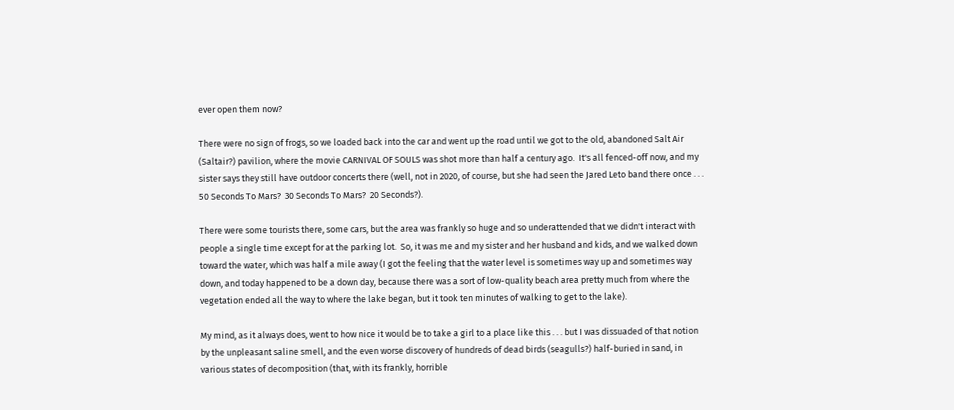ever open them now?

There were no sign of frogs, so we loaded back into the car and went up the road until we got to the old, abandoned Salt Air (Saltair?) pavilion, where the movie CARNIVAL OF SOULS was shot more than half a century ago.  It's all fenced-off now, and my sister says they still have outdoor concerts there (well, not in 2020, of course, but she had seen the Jared Leto band there once . . . 50 Seconds To Mars?  30 Seconds To Mars?  20 Seconds?).

There were some tourists there, some cars, but the area was frankly so huge and so underattended that we didn't interact with people a single time except for at the parking lot.  So, it was me and my sister and her husband and kids, and we walked down toward the water, which was half a mile away (I got the feeling that the water level is sometimes way up and sometimes way down, and today happened to be a down day, because there was a sort of low-quality beach area pretty much from where the vegetation ended all the way to where the lake began, but it took ten minutes of walking to get to the lake).

My mind, as it always does, went to how nice it would be to take a girl to a place like this . . . but I was dissuaded of that notion by the unpleasant saline smell, and the even worse discovery of hundreds of dead birds (seagulls?) half-buried in sand, in various states of decomposition (that, with its frankly, horrible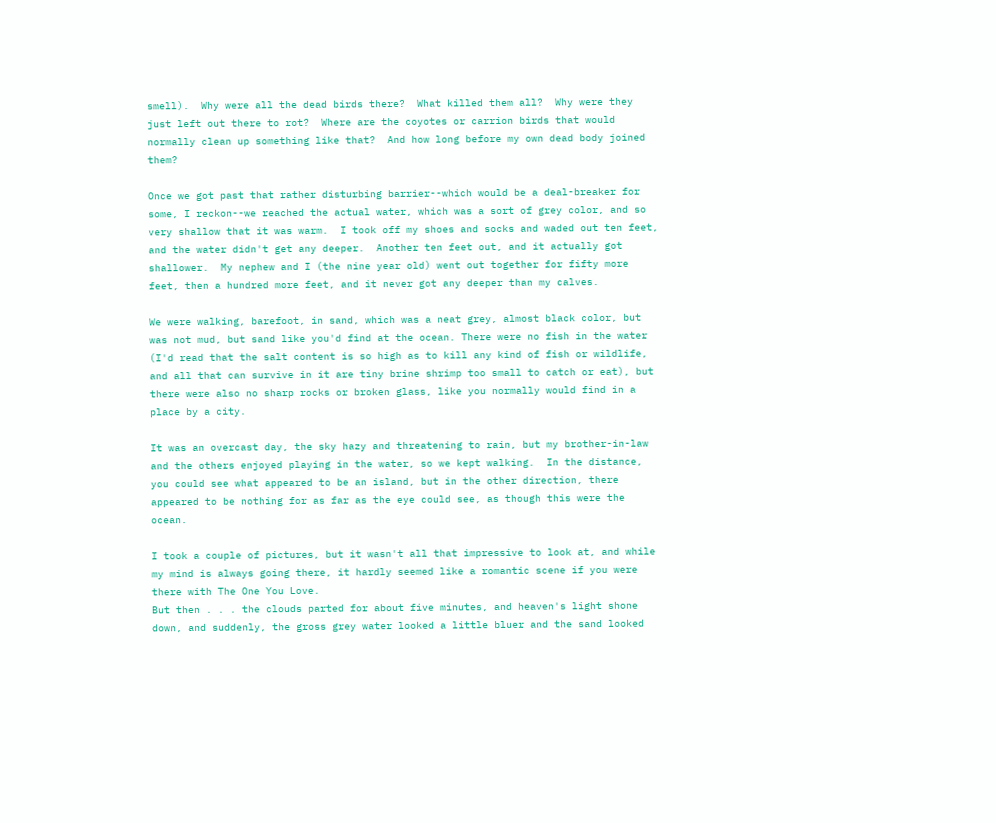smell).  Why were all the dead birds there?  What killed them all?  Why were they just left out there to rot?  Where are the coyotes or carrion birds that would normally clean up something like that?  And how long before my own dead body joined them?

Once we got past that rather disturbing barrier--which would be a deal-breaker for some, I reckon--we reached the actual water, which was a sort of grey color, and so very shallow that it was warm.  I took off my shoes and socks and waded out ten feet, and the water didn't get any deeper.  Another ten feet out, and it actually got shallower.  My nephew and I (the nine year old) went out together for fifty more feet, then a hundred more feet, and it never got any deeper than my calves.

We were walking, barefoot, in sand, which was a neat grey, almost black color, but was not mud, but sand like you'd find at the ocean. There were no fish in the water (I'd read that the salt content is so high as to kill any kind of fish or wildlife, and all that can survive in it are tiny brine shrimp too small to catch or eat), but there were also no sharp rocks or broken glass, like you normally would find in a place by a city.

It was an overcast day, the sky hazy and threatening to rain, but my brother-in-law and the others enjoyed playing in the water, so we kept walking.  In the distance, you could see what appeared to be an island, but in the other direction, there appeared to be nothing for as far as the eye could see, as though this were the ocean.

I took a couple of pictures, but it wasn't all that impressive to look at, and while my mind is always going there, it hardly seemed like a romantic scene if you were there with The One You Love.
But then . . . the clouds parted for about five minutes, and heaven's light shone down, and suddenly, the gross grey water looked a little bluer and the sand looked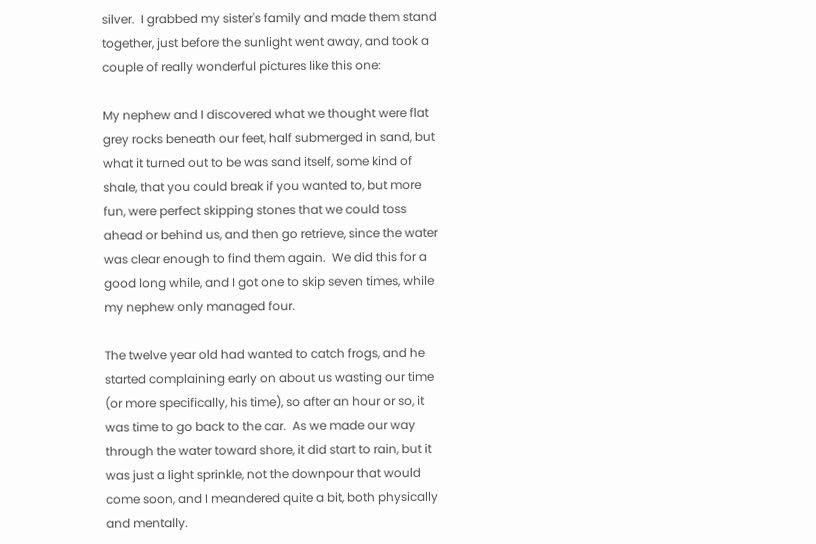silver.  I grabbed my sister's family and made them stand together, just before the sunlight went away, and took a couple of really wonderful pictures like this one:

My nephew and I discovered what we thought were flat grey rocks beneath our feet, half submerged in sand, but what it turned out to be was sand itself, some kind of shale, that you could break if you wanted to, but more fun, were perfect skipping stones that we could toss ahead or behind us, and then go retrieve, since the water was clear enough to find them again.  We did this for a good long while, and I got one to skip seven times, while my nephew only managed four.

The twelve year old had wanted to catch frogs, and he started complaining early on about us wasting our time (or more specifically, his time), so after an hour or so, it was time to go back to the car.  As we made our way through the water toward shore, it did start to rain, but it was just a light sprinkle, not the downpour that would come soon, and I meandered quite a bit, both physically and mentally.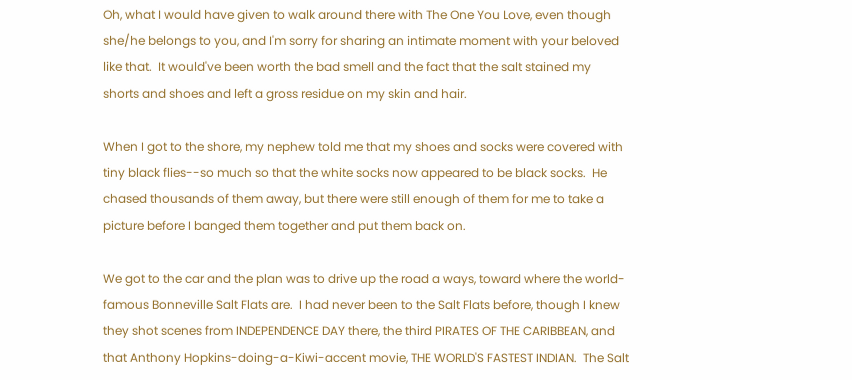Oh, what I would have given to walk around there with The One You Love, even though she/he belongs to you, and I'm sorry for sharing an intimate moment with your beloved like that.  It would've been worth the bad smell and the fact that the salt stained my shorts and shoes and left a gross residue on my skin and hair.

When I got to the shore, my nephew told me that my shoes and socks were covered with tiny black flies--so much so that the white socks now appeared to be black socks.  He chased thousands of them away, but there were still enough of them for me to take a picture before I banged them together and put them back on.

We got to the car and the plan was to drive up the road a ways, toward where the world-famous Bonneville Salt Flats are.  I had never been to the Salt Flats before, though I knew they shot scenes from INDEPENDENCE DAY there, the third PIRATES OF THE CARIBBEAN, and that Anthony Hopkins-doing-a-Kiwi-accent movie, THE WORLD'S FASTEST INDIAN.  The Salt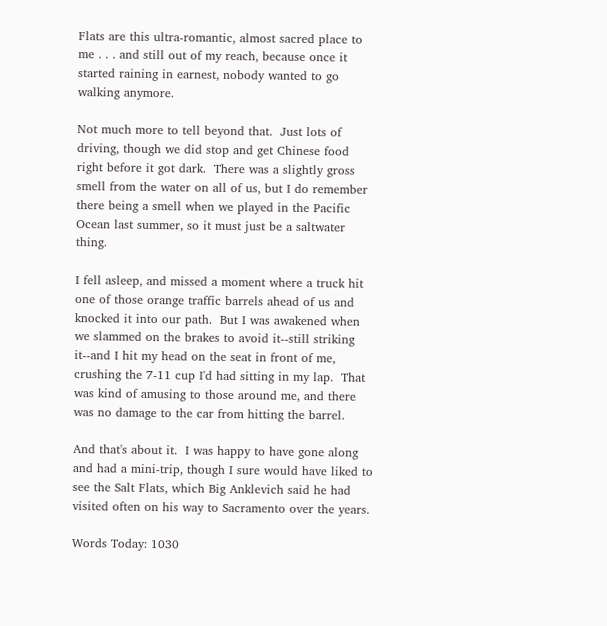Flats are this ultra-romantic, almost sacred place to me . . . and still out of my reach, because once it started raining in earnest, nobody wanted to go walking anymore.

Not much more to tell beyond that.  Just lots of driving, though we did stop and get Chinese food right before it got dark.  There was a slightly gross smell from the water on all of us, but I do remember there being a smell when we played in the Pacific Ocean last summer, so it must just be a saltwater thing.

I fell asleep, and missed a moment where a truck hit one of those orange traffic barrels ahead of us and knocked it into our path.  But I was awakened when we slammed on the brakes to avoid it--still striking it--and I hit my head on the seat in front of me, crushing the 7-11 cup I'd had sitting in my lap.  That was kind of amusing to those around me, and there was no damage to the car from hitting the barrel.

And that's about it.  I was happy to have gone along and had a mini-trip, though I sure would have liked to see the Salt Flats, which Big Anklevich said he had visited often on his way to Sacramento over the years.

Words Today: 1030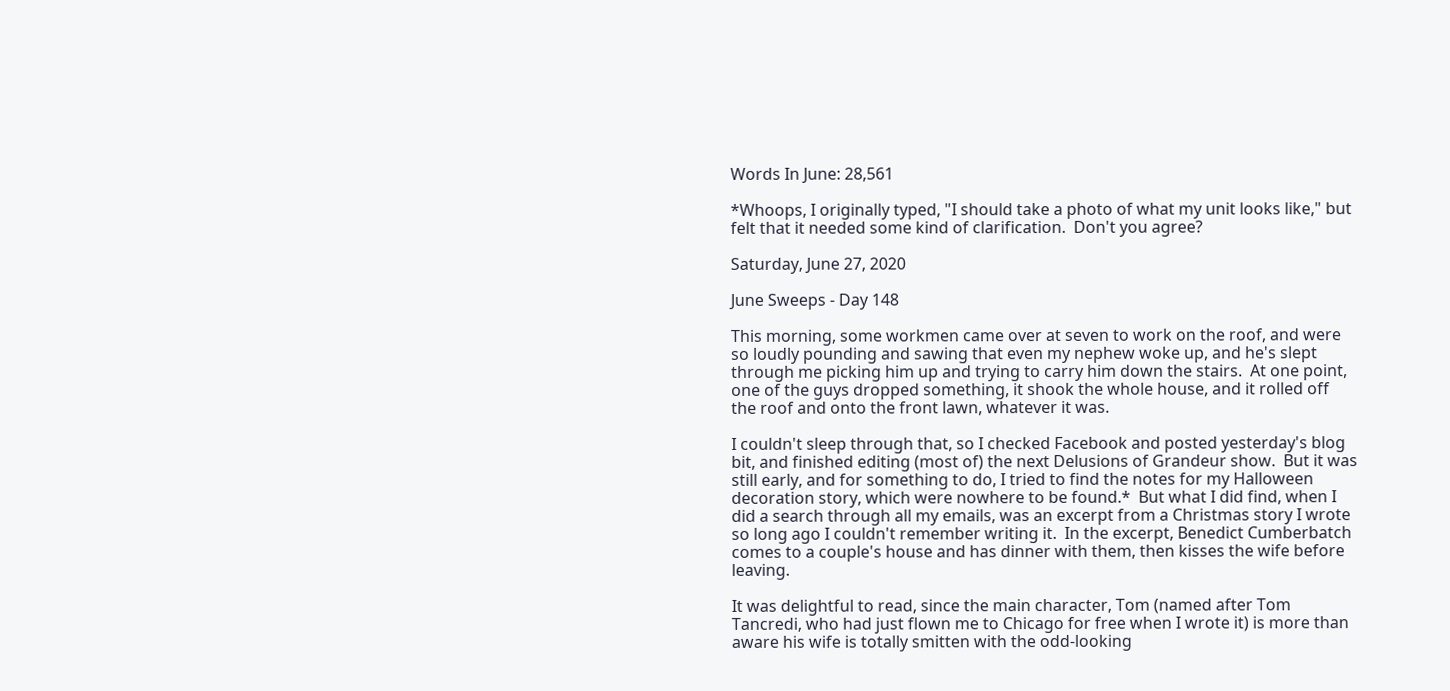Words In June: 28,561

*Whoops, I originally typed, "I should take a photo of what my unit looks like," but felt that it needed some kind of clarification.  Don't you agree?

Saturday, June 27, 2020

June Sweeps - Day 148

This morning, some workmen came over at seven to work on the roof, and were so loudly pounding and sawing that even my nephew woke up, and he's slept through me picking him up and trying to carry him down the stairs.  At one point, one of the guys dropped something, it shook the whole house, and it rolled off the roof and onto the front lawn, whatever it was.

I couldn't sleep through that, so I checked Facebook and posted yesterday's blog bit, and finished editing (most of) the next Delusions of Grandeur show.  But it was still early, and for something to do, I tried to find the notes for my Halloween decoration story, which were nowhere to be found.*  But what I did find, when I did a search through all my emails, was an excerpt from a Christmas story I wrote so long ago I couldn't remember writing it.  In the excerpt, Benedict Cumberbatch comes to a couple's house and has dinner with them, then kisses the wife before leaving.

It was delightful to read, since the main character, Tom (named after Tom Tancredi, who had just flown me to Chicago for free when I wrote it) is more than aware his wife is totally smitten with the odd-looking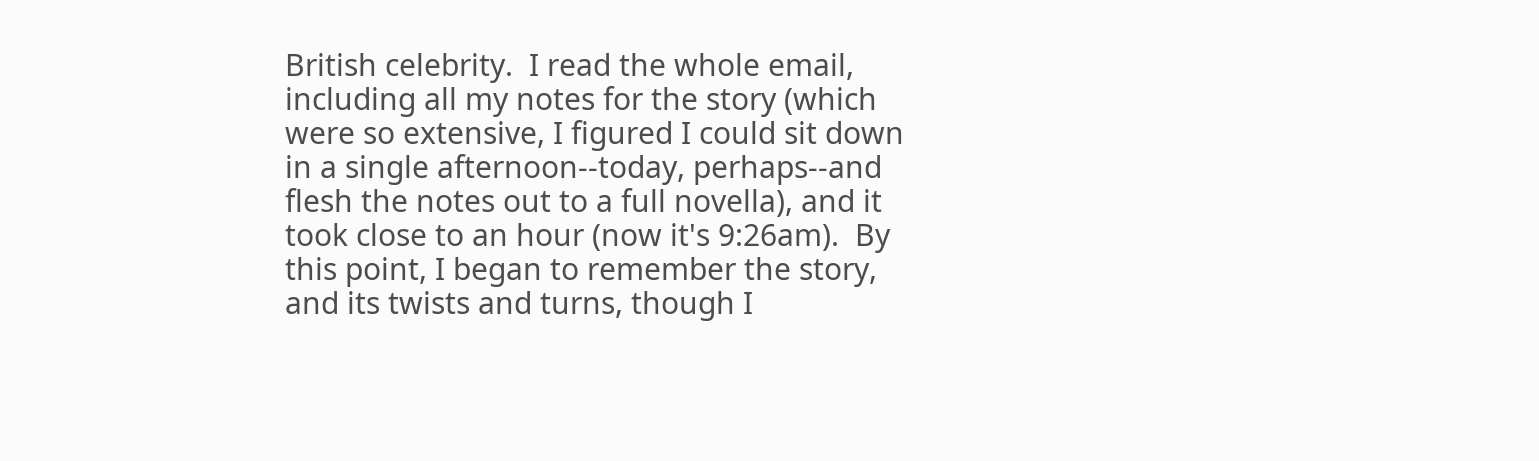British celebrity.  I read the whole email, including all my notes for the story (which were so extensive, I figured I could sit down in a single afternoon--today, perhaps--and flesh the notes out to a full novella), and it took close to an hour (now it's 9:26am).  By this point, I began to remember the story, and its twists and turns, though I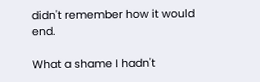didn't remember how it would end.

What a shame I hadn't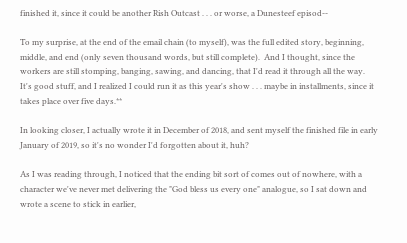finished it, since it could be another Rish Outcast . . . or worse, a Dunesteef episod--

To my surprise, at the end of the email chain (to myself), was the full edited story, beginning, middle, and end (only seven thousand words, but still complete).  And I thought, since the workers are still stomping, banging, sawing, and dancing, that I'd read it through all the way.  It's good stuff, and I realized I could run it as this year's show . . . maybe in installments, since it takes place over five days.**

In looking closer, I actually wrote it in December of 2018, and sent myself the finished file in early January of 2019, so it's no wonder I'd forgotten about it, huh?

As I was reading through, I noticed that the ending bit sort of comes out of nowhere, with a character we've never met delivering the "God bless us every one" analogue, so I sat down and wrote a scene to stick in earlier,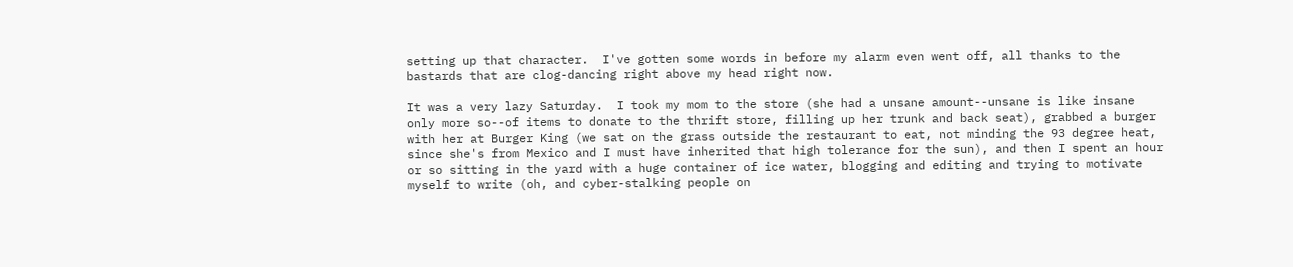setting up that character.  I've gotten some words in before my alarm even went off, all thanks to the bastards that are clog-dancing right above my head right now.

It was a very lazy Saturday.  I took my mom to the store (she had a unsane amount--unsane is like insane only more so--of items to donate to the thrift store, filling up her trunk and back seat), grabbed a burger with her at Burger King (we sat on the grass outside the restaurant to eat, not minding the 93 degree heat, since she's from Mexico and I must have inherited that high tolerance for the sun), and then I spent an hour or so sitting in the yard with a huge container of ice water, blogging and editing and trying to motivate myself to write (oh, and cyber-stalking people on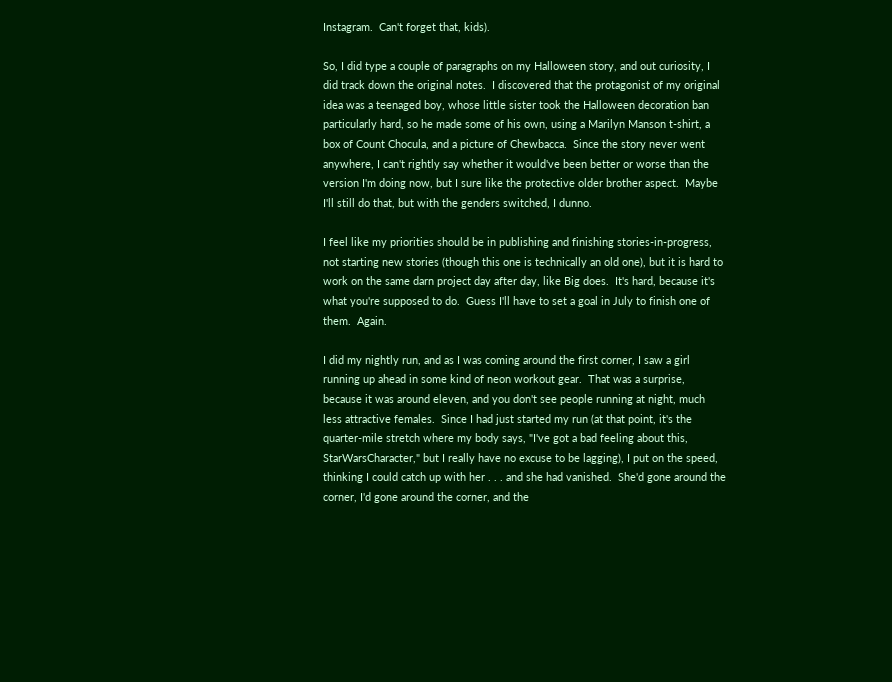Instagram.  Can't forget that, kids).

So, I did type a couple of paragraphs on my Halloween story, and out curiosity, I did track down the original notes.  I discovered that the protagonist of my original idea was a teenaged boy, whose little sister took the Halloween decoration ban particularly hard, so he made some of his own, using a Marilyn Manson t-shirt, a box of Count Chocula, and a picture of Chewbacca.  Since the story never went anywhere, I can't rightly say whether it would've been better or worse than the version I'm doing now, but I sure like the protective older brother aspect.  Maybe I'll still do that, but with the genders switched, I dunno.

I feel like my priorities should be in publishing and finishing stories-in-progress, not starting new stories (though this one is technically an old one), but it is hard to work on the same darn project day after day, like Big does.  It's hard, because it's what you're supposed to do.  Guess I'll have to set a goal in July to finish one of them.  Again.

I did my nightly run, and as I was coming around the first corner, I saw a girl running up ahead in some kind of neon workout gear.  That was a surprise, because it was around eleven, and you don't see people running at night, much less attractive females.  Since I had just started my run (at that point, it's the quarter-mile stretch where my body says, "I've got a bad feeling about this, StarWarsCharacter," but I really have no excuse to be lagging), I put on the speed, thinking I could catch up with her . . . and she had vanished.  She'd gone around the corner, I'd gone around the corner, and the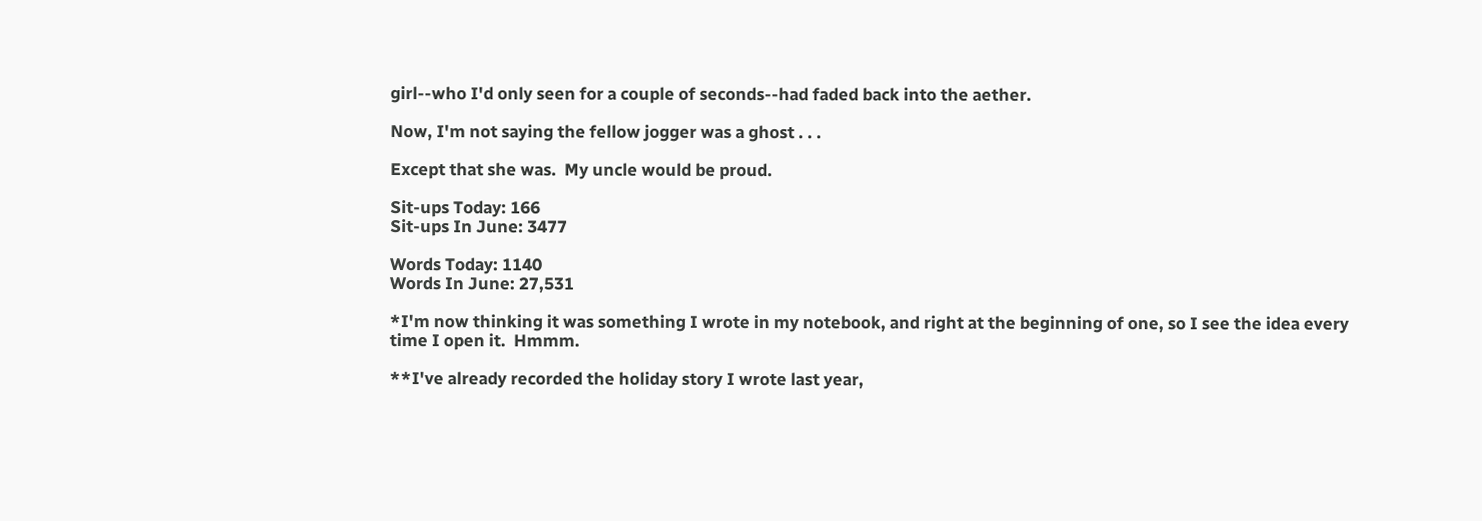girl--who I'd only seen for a couple of seconds--had faded back into the aether.

Now, I'm not saying the fellow jogger was a ghost . . .

Except that she was.  My uncle would be proud.

Sit-ups Today: 166
Sit-ups In June: 3477

Words Today: 1140
Words In June: 27,531

*I'm now thinking it was something I wrote in my notebook, and right at the beginning of one, so I see the idea every time I open it.  Hmmm.

**I've already recorded the holiday story I wrote last year,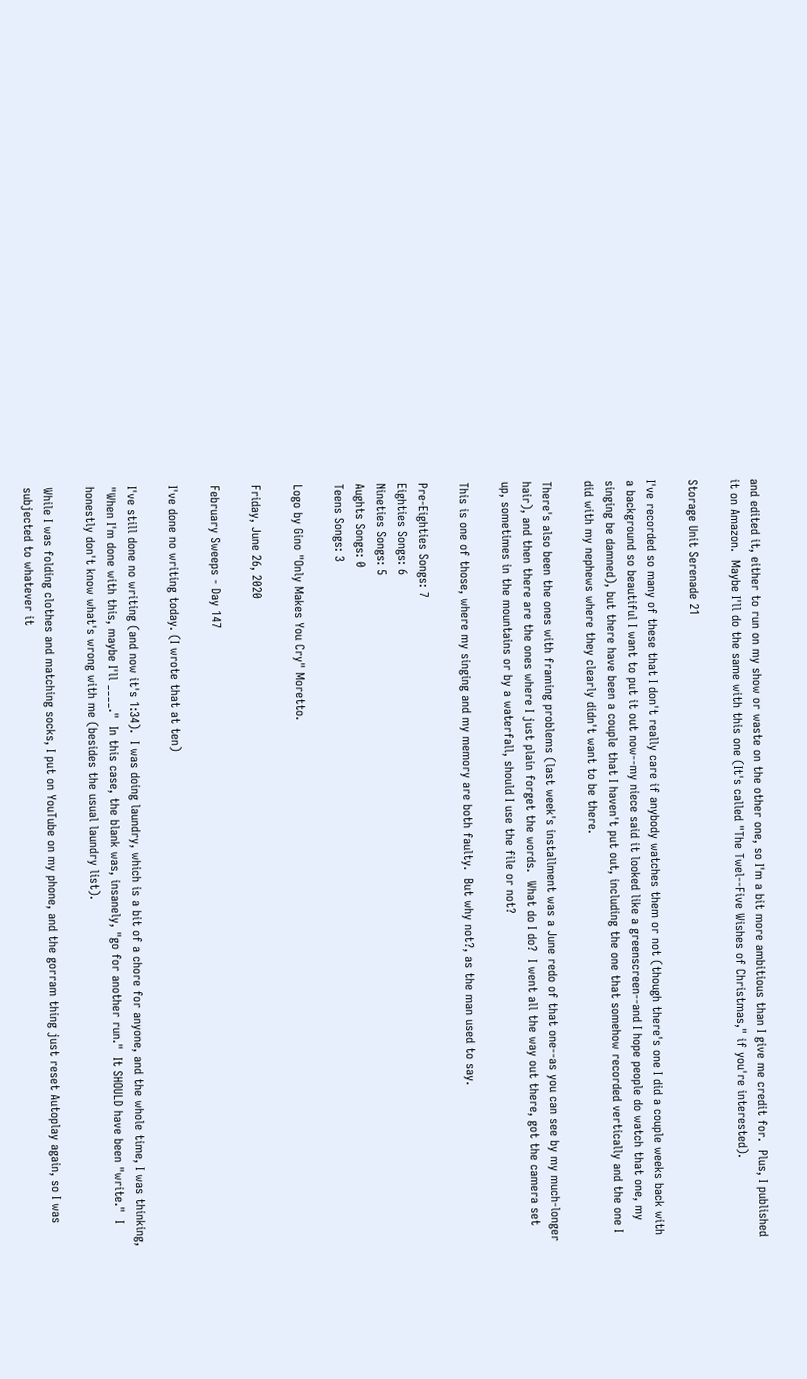and edited it, either to run on my show or waste on the other one, so I'm a bit more ambitious than I give me credit for.  Plus, I published it on Amazon.  Maybe I'll do the same with this one (It's called "The Twel--Five Wishes of Christmas," if you're interested).

Storage Unit Serenade 21

I've recorded so many of these that I don't really care if anybody watches them or not (though there's one I did a couple weeks back with a background so beautiful I want to put it out now--my niece said it looked like a greenscreen--and I hope people do watch that one, my singing be damned), but there have been a couple that I haven't put out, including the one that somehow recorded vertically and the one I did with my nephews where they clearly didn't want to be there.

There's also been the ones with framing problems (last week's installment was a June redo of that one--as you can see by my much-longer hair), and then there are the ones where I just plain forget the words.  What do I do?  I went all the way out there, got the camera set up, sometimes in the mountains or by a waterfall, should I use the file or not?

This is one of those, where my singing and my memory are both faulty.  But why not?, as the man used to say.

Pre-Eighties Songs: 7
Eighties Songs: 6
Nineties Songs: 5
Aughts Songs: 0
Teens Songs: 3

Logo by Gino "Only Makes You Cry" Moretto.

Friday, June 26, 2020

February Sweeps - Day 147

I've done no writing today. (I wrote that at ten)

I've still done no writing (and now it's 1:34).  I was doing laundry, which is a bit of a chore for anyone, and the whole time, I was thinking, "When I'm done with this, maybe I'll ____."  In this case, the blank was, insanely, "go for another run."  It SHOULD have been "write."  I honestly don't know what's wrong with me (besides the usual laundry list).

While I was folding clothes and matching socks, I put on YouTube on my phone, and the gorram thing just reset Autoplay again, so I was subjected to whatever it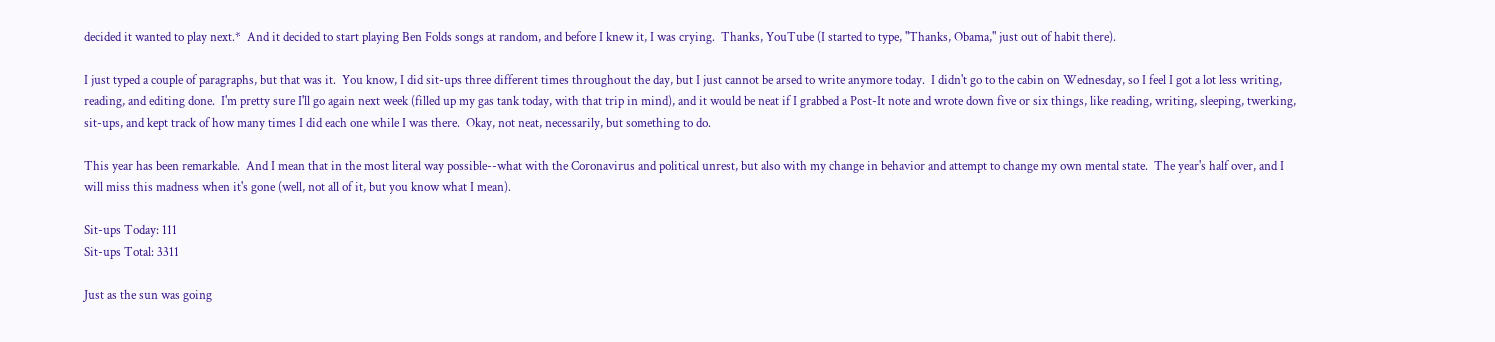decided it wanted to play next.*  And it decided to start playing Ben Folds songs at random, and before I knew it, I was crying.  Thanks, YouTube (I started to type, "Thanks, Obama," just out of habit there).

I just typed a couple of paragraphs, but that was it.  You know, I did sit-ups three different times throughout the day, but I just cannot be arsed to write anymore today.  I didn't go to the cabin on Wednesday, so I feel I got a lot less writing, reading, and editing done.  I'm pretty sure I'll go again next week (filled up my gas tank today, with that trip in mind), and it would be neat if I grabbed a Post-It note and wrote down five or six things, like reading, writing, sleeping, twerking, sit-ups, and kept track of how many times I did each one while I was there.  Okay, not neat, necessarily, but something to do.

This year has been remarkable.  And I mean that in the most literal way possible--what with the Coronavirus and political unrest, but also with my change in behavior and attempt to change my own mental state.  The year's half over, and I will miss this madness when it's gone (well, not all of it, but you know what I mean).

Sit-ups Today: 111
Sit-ups Total: 3311

Just as the sun was going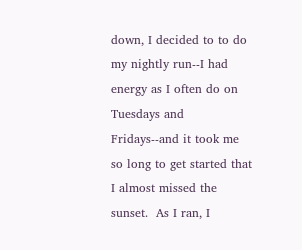down, I decided to to do my nightly run--I had energy as I often do on Tuesdays and Fridays--and it took me so long to get started that I almost missed the sunset.  As I ran, I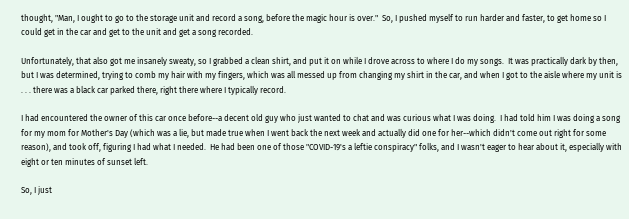thought, "Man, I ought to go to the storage unit and record a song, before the magic hour is over."  So, I pushed myself to run harder and faster, to get home so I could get in the car and get to the unit and get a song recorded.

Unfortunately, that also got me insanely sweaty, so I grabbed a clean shirt, and put it on while I drove across to where I do my songs.  It was practically dark by then, but I was determined, trying to comb my hair with my fingers, which was all messed up from changing my shirt in the car, and when I got to the aisle where my unit is . . . there was a black car parked there, right there where I typically record.

I had encountered the owner of this car once before--a decent old guy who just wanted to chat and was curious what I was doing.  I had told him I was doing a song for my mom for Mother's Day (which was a lie, but made true when I went back the next week and actually did one for her--which didn't come out right for some reason), and took off, figuring I had what I needed.  He had been one of those "COVID-19's a leftie conspiracy" folks, and I wasn't eager to hear about it, especially with eight or ten minutes of sunset left.

So, I just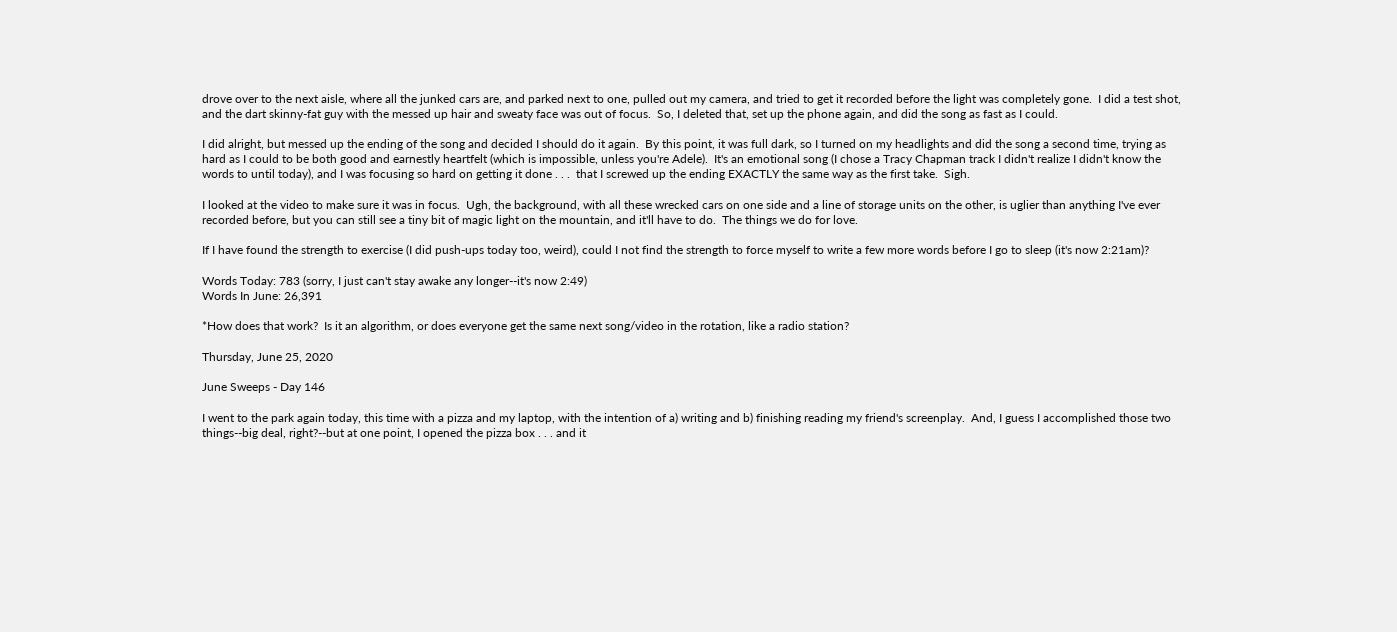drove over to the next aisle, where all the junked cars are, and parked next to one, pulled out my camera, and tried to get it recorded before the light was completely gone.  I did a test shot, and the dart skinny-fat guy with the messed up hair and sweaty face was out of focus.  So, I deleted that, set up the phone again, and did the song as fast as I could.

I did alright, but messed up the ending of the song and decided I should do it again.  By this point, it was full dark, so I turned on my headlights and did the song a second time, trying as hard as I could to be both good and earnestly heartfelt (which is impossible, unless you're Adele).  It's an emotional song (I chose a Tracy Chapman track I didn't realize I didn't know the words to until today), and I was focusing so hard on getting it done . . .  that I screwed up the ending EXACTLY the same way as the first take.  Sigh.

I looked at the video to make sure it was in focus.  Ugh, the background, with all these wrecked cars on one side and a line of storage units on the other, is uglier than anything I've ever recorded before, but you can still see a tiny bit of magic light on the mountain, and it'll have to do.  The things we do for love.

If I have found the strength to exercise (I did push-ups today too, weird), could I not find the strength to force myself to write a few more words before I go to sleep (it's now 2:21am)?

Words Today: 783 (sorry, I just can't stay awake any longer--it's now 2:49)
Words In June: 26,391

*How does that work?  Is it an algorithm, or does everyone get the same next song/video in the rotation, like a radio station?

Thursday, June 25, 2020

June Sweeps - Day 146

I went to the park again today, this time with a pizza and my laptop, with the intention of a) writing and b) finishing reading my friend's screenplay.  And, I guess I accomplished those two things--big deal, right?--but at one point, I opened the pizza box . . . and it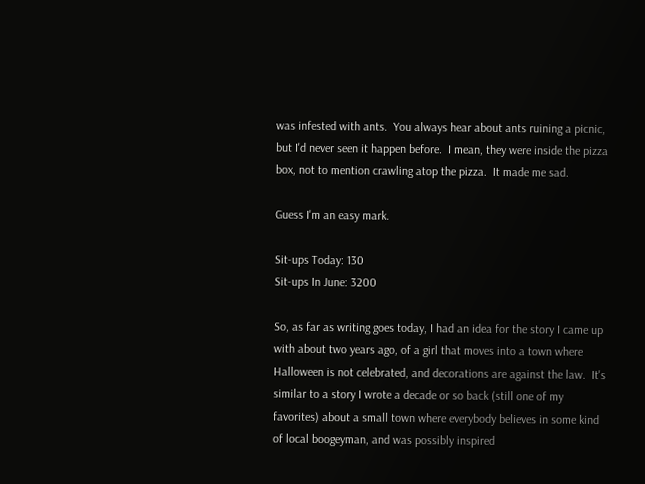was infested with ants.  You always hear about ants ruining a picnic, but I'd never seen it happen before.  I mean, they were inside the pizza box, not to mention crawling atop the pizza.  It made me sad.

Guess I'm an easy mark.

Sit-ups Today: 130
Sit-ups In June: 3200

So, as far as writing goes today, I had an idea for the story I came up with about two years ago, of a girl that moves into a town where Halloween is not celebrated, and decorations are against the law.  It's similar to a story I wrote a decade or so back (still one of my favorites) about a small town where everybody believes in some kind of local boogeyman, and was possibly inspired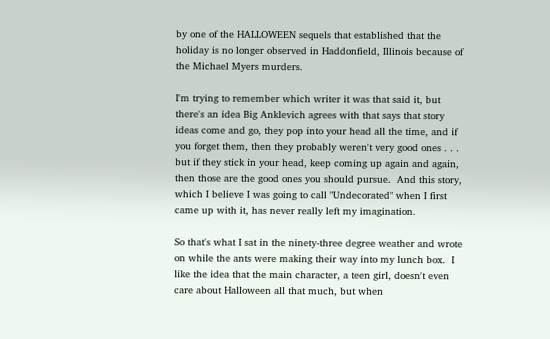by one of the HALLOWEEN sequels that established that the holiday is no longer observed in Haddonfield, Illinois because of the Michael Myers murders.

I'm trying to remember which writer it was that said it, but there's an idea Big Anklevich agrees with that says that story ideas come and go, they pop into your head all the time, and if you forget them, then they probably weren't very good ones . . . but if they stick in your head, keep coming up again and again, then those are the good ones you should pursue.  And this story, which I believe I was going to call "Undecorated" when I first came up with it, has never really left my imagination.

So that's what I sat in the ninety-three degree weather and wrote on while the ants were making their way into my lunch box.  I like the idea that the main character, a teen girl, doesn't even care about Halloween all that much, but when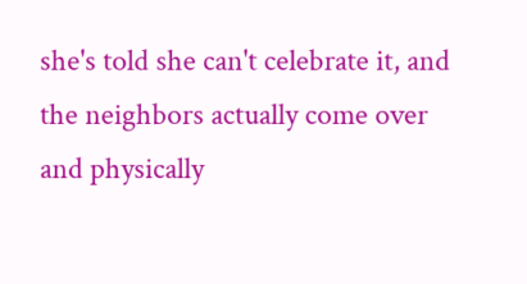she's told she can't celebrate it, and the neighbors actually come over and physically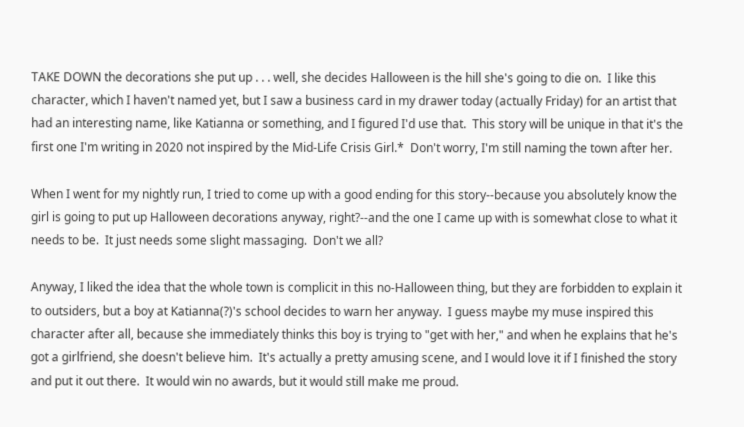TAKE DOWN the decorations she put up . . . well, she decides Halloween is the hill she's going to die on.  I like this character, which I haven't named yet, but I saw a business card in my drawer today (actually Friday) for an artist that had an interesting name, like Katianna or something, and I figured I'd use that.  This story will be unique in that it's the first one I'm writing in 2020 not inspired by the Mid-Life Crisis Girl.*  Don't worry, I'm still naming the town after her.

When I went for my nightly run, I tried to come up with a good ending for this story--because you absolutely know the girl is going to put up Halloween decorations anyway, right?--and the one I came up with is somewhat close to what it needs to be.  It just needs some slight massaging.  Don't we all?

Anyway, I liked the idea that the whole town is complicit in this no-Halloween thing, but they are forbidden to explain it to outsiders, but a boy at Katianna(?)'s school decides to warn her anyway.  I guess maybe my muse inspired this character after all, because she immediately thinks this boy is trying to "get with her," and when he explains that he's got a girlfriend, she doesn't believe him.  It's actually a pretty amusing scene, and I would love it if I finished the story and put it out there.  It would win no awards, but it would still make me proud.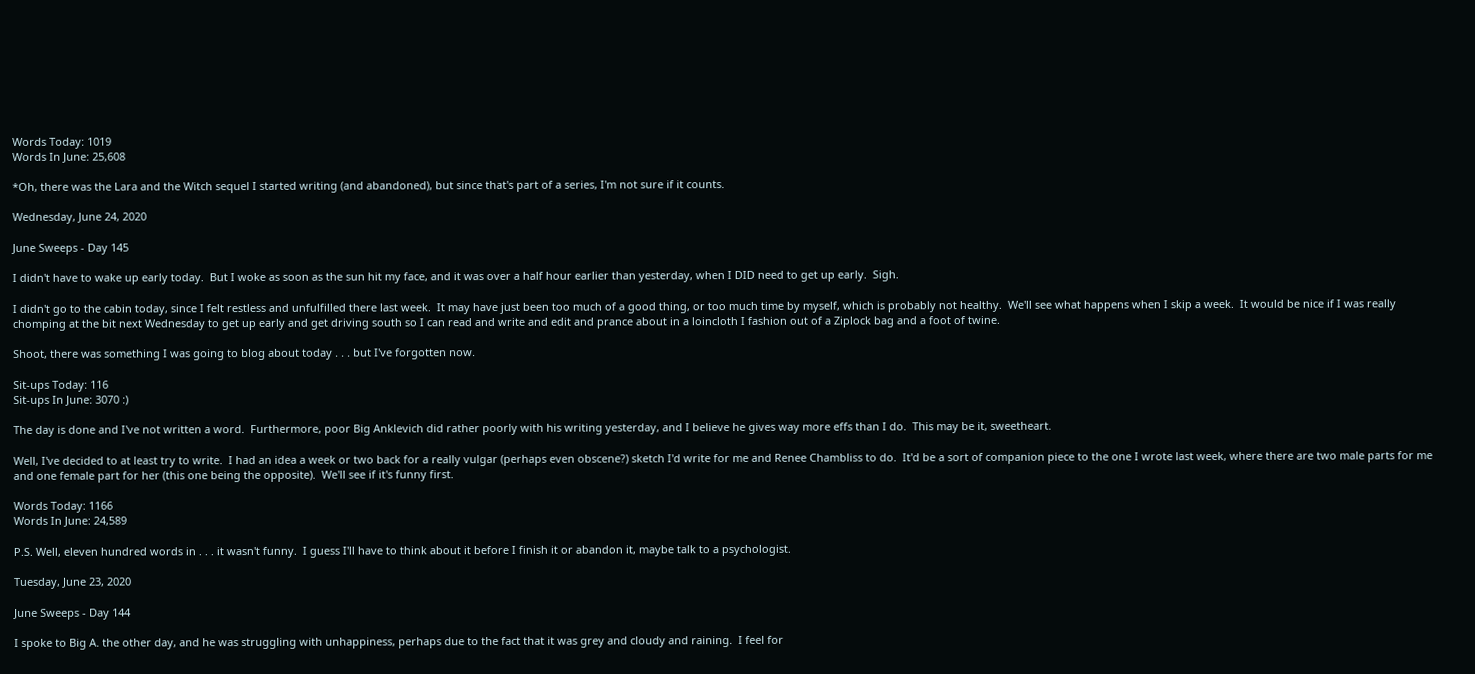Words Today: 1019
Words In June: 25,608

*Oh, there was the Lara and the Witch sequel I started writing (and abandoned), but since that's part of a series, I'm not sure if it counts.

Wednesday, June 24, 2020

June Sweeps - Day 145

I didn't have to wake up early today.  But I woke as soon as the sun hit my face, and it was over a half hour earlier than yesterday, when I DID need to get up early.  Sigh.

I didn't go to the cabin today, since I felt restless and unfulfilled there last week.  It may have just been too much of a good thing, or too much time by myself, which is probably not healthy.  We'll see what happens when I skip a week.  It would be nice if I was really chomping at the bit next Wednesday to get up early and get driving south so I can read and write and edit and prance about in a loincloth I fashion out of a Ziplock bag and a foot of twine.

Shoot, there was something I was going to blog about today . . . but I've forgotten now.

Sit-ups Today: 116
Sit-ups In June: 3070 :)

The day is done and I've not written a word.  Furthermore, poor Big Anklevich did rather poorly with his writing yesterday, and I believe he gives way more effs than I do.  This may be it, sweetheart.

Well, I've decided to at least try to write.  I had an idea a week or two back for a really vulgar (perhaps even obscene?) sketch I'd write for me and Renee Chambliss to do.  It'd be a sort of companion piece to the one I wrote last week, where there are two male parts for me and one female part for her (this one being the opposite).  We'll see if it's funny first.

Words Today: 1166
Words In June: 24,589

P.S. Well, eleven hundred words in . . . it wasn't funny.  I guess I'll have to think about it before I finish it or abandon it, maybe talk to a psychologist.

Tuesday, June 23, 2020

June Sweeps - Day 144

I spoke to Big A. the other day, and he was struggling with unhappiness, perhaps due to the fact that it was grey and cloudy and raining.  I feel for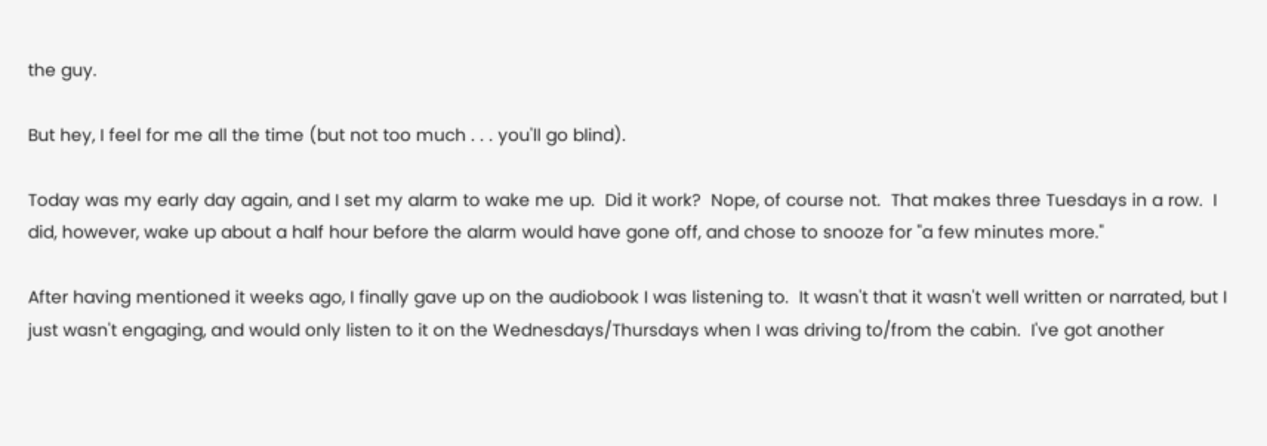the guy.

But hey, I feel for me all the time (but not too much . . . you'll go blind).

Today was my early day again, and I set my alarm to wake me up.  Did it work?  Nope, of course not.  That makes three Tuesdays in a row.  I did, however, wake up about a half hour before the alarm would have gone off, and chose to snooze for "a few minutes more."

After having mentioned it weeks ago, I finally gave up on the audiobook I was listening to.  It wasn't that it wasn't well written or narrated, but I just wasn't engaging, and would only listen to it on the Wednesdays/Thursdays when I was driving to/from the cabin.  I've got another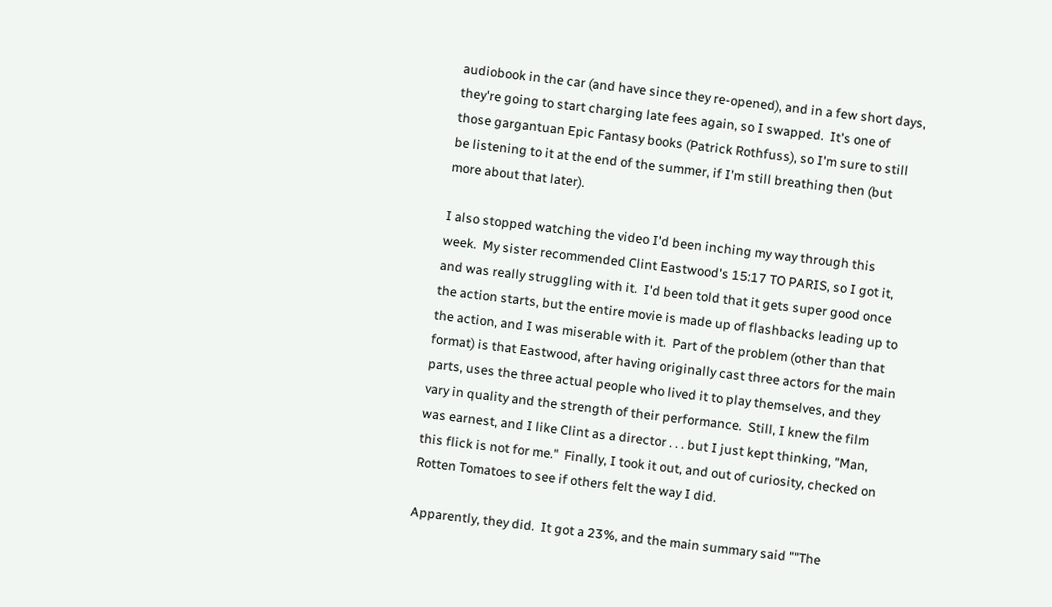audiobook in the car (and have since they re-opened), and in a few short days, they're going to start charging late fees again, so I swapped.  It's one of those gargantuan Epic Fantasy books (Patrick Rothfuss), so I'm sure to still be listening to it at the end of the summer, if I'm still breathing then (but more about that later).

I also stopped watching the video I'd been inching my way through this week.  My sister recommended Clint Eastwood's 15:17 TO PARIS, so I got it, and was really struggling with it.  I'd been told that it gets super good once the action starts, but the entire movie is made up of flashbacks leading up to the action, and I was miserable with it.  Part of the problem (other than that format) is that Eastwood, after having originally cast three actors for the main parts, uses the three actual people who lived it to play themselves, and they vary in quality and the strength of their performance.  Still, I knew the film was earnest, and I like Clint as a director . . . but I just kept thinking, "Man, this flick is not for me."  Finally, I took it out, and out of curiosity, checked on Rotten Tomatoes to see if others felt the way I did.

Apparently, they did.  It got a 23%, and the main summary said ""The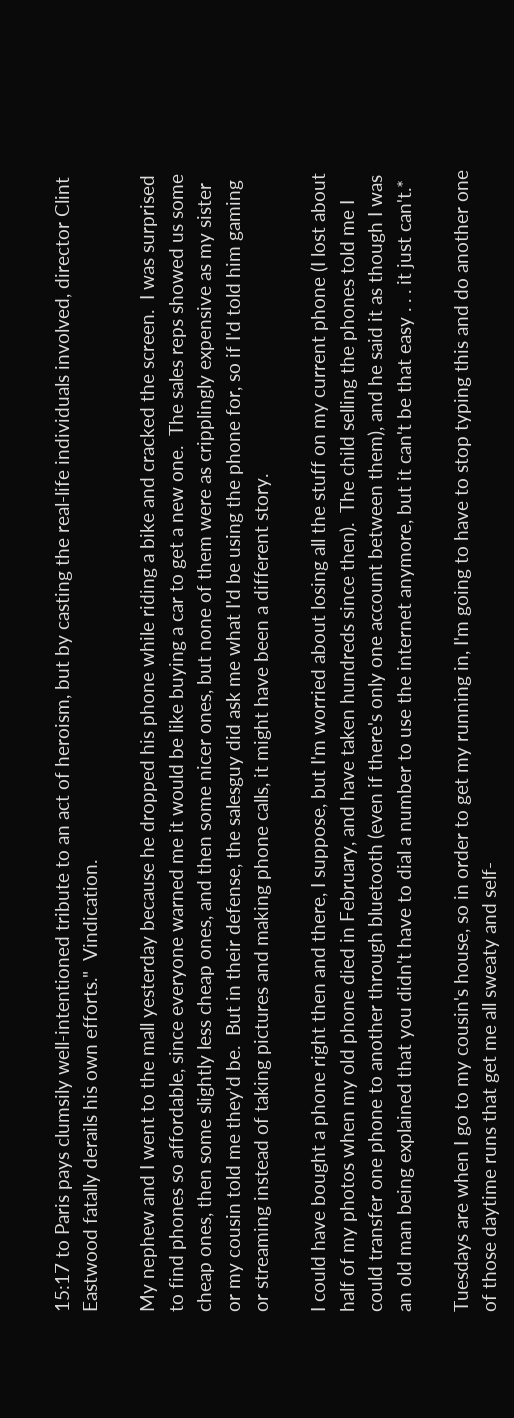15:17 to Paris pays clumsily well-intentioned tribute to an act of heroism, but by casting the real-life individuals involved, director Clint Eastwood fatally derails his own efforts."  Vindication.

My nephew and I went to the mall yesterday because he dropped his phone while riding a bike and cracked the screen.  I was surprised to find phones so affordable, since everyone warned me it would be like buying a car to get a new one.  The sales reps showed us some cheap ones, then some slightly less cheap ones, and then some nicer ones, but none of them were as cripplingly expensive as my sister or my cousin told me they'd be.  But in their defense, the salesguy did ask me what I'd be using the phone for, so if I'd told him gaming or streaming instead of taking pictures and making phone calls, it might have been a different story.

I could have bought a phone right then and there, I suppose, but I'm worried about losing all the stuff on my current phone (I lost about half of my photos when my old phone died in February, and have taken hundreds since then).  The child selling the phones told me I could transfer one phone to another through bluetooth (even if there's only one account between them), and he said it as though I was an old man being explained that you didn't have to dial a number to use the internet anymore, but it can't be that easy . . . it just can't.*

Tuesdays are when I go to my cousin's house, so in order to get my running in, I'm going to have to stop typing this and do another one of those daytime runs that get me all sweaty and self-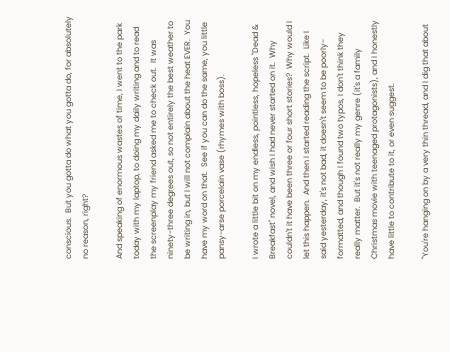conscious.  But you gotta do what you gotta do, for absolutely no reason, right?

And speaking of enormous wastes of time, I went to the park today with my laptop, to doing my daily writing and to read the screenplay my friend asked me to check out.  It was ninety-three degrees out, so not entirely the best weather to be writing in, but I will not complain about the heat EVER.  You have my word on that.  See if you can do the same, you little pansy-arse porcelain vase (rhymes with boss).

I wrote a little bit on my endless, pointless, hopeless "Dead & Breakfast" novel, and wish I had never started on it.  Why couldn't it have been three or four short stories?  Why would I let this happen.  And then I started reading the script.  Like I said yesterday, it's not bad, it doesn't seem to be poorly-formatted, and though I found two typos, I don't think they really matter.  But it's not really my genre (it's a family Christmas movie with teenaged protagonists), and I honestly have little to contribute to it, or even suggest.

"You're hanging on by a very thin thread, and I dig that about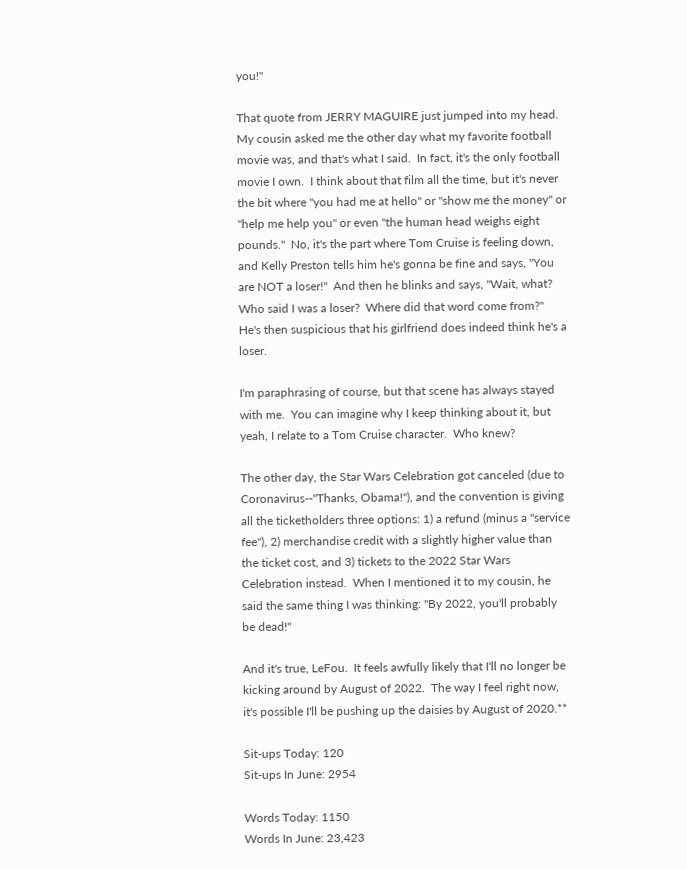you!"

That quote from JERRY MAGUIRE just jumped into my head.  My cousin asked me the other day what my favorite football movie was, and that's what I said.  In fact, it's the only football movie I own.  I think about that film all the time, but it's never the bit where "you had me at hello" or "show me the money" or "help me help you" or even "the human head weighs eight pounds."  No, it's the part where Tom Cruise is feeling down, and Kelly Preston tells him he's gonna be fine and says, "You are NOT a loser!"  And then he blinks and says, "Wait, what?  Who said I was a loser?  Where did that word come from?"  He's then suspicious that his girlfriend does indeed think he's a loser.

I'm paraphrasing of course, but that scene has always stayed with me.  You can imagine why I keep thinking about it, but yeah, I relate to a Tom Cruise character.  Who knew?

The other day, the Star Wars Celebration got canceled (due to Coronavirus--"Thanks, Obama!"), and the convention is giving all the ticketholders three options: 1) a refund (minus a "service fee"), 2) merchandise credit with a slightly higher value than the ticket cost, and 3) tickets to the 2022 Star Wars Celebration instead.  When I mentioned it to my cousin, he said the same thing I was thinking: "By 2022, you'll probably be dead!"

And it's true, LeFou.  It feels awfully likely that I'll no longer be kicking around by August of 2022.  The way I feel right now, it's possible I'll be pushing up the daisies by August of 2020.**

Sit-ups Today: 120
Sit-ups In June: 2954

Words Today: 1150
Words In June: 23,423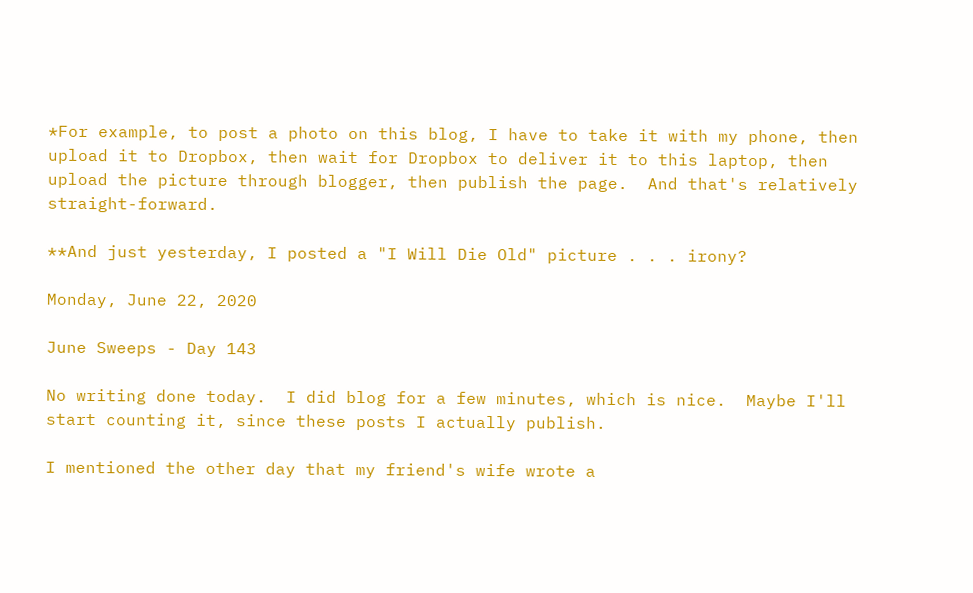*For example, to post a photo on this blog, I have to take it with my phone, then upload it to Dropbox, then wait for Dropbox to deliver it to this laptop, then upload the picture through blogger, then publish the page.  And that's relatively straight-forward.

**And just yesterday, I posted a "I Will Die Old" picture . . . irony?

Monday, June 22, 2020

June Sweeps - Day 143

No writing done today.  I did blog for a few minutes, which is nice.  Maybe I'll start counting it, since these posts I actually publish.

I mentioned the other day that my friend's wife wrote a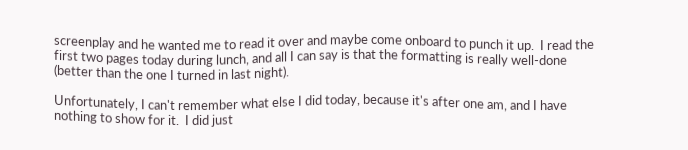screenplay and he wanted me to read it over and maybe come onboard to punch it up.  I read the first two pages today during lunch, and all I can say is that the formatting is really well-done (better than the one I turned in last night).

Unfortunately, I can't remember what else I did today, because it's after one am, and I have nothing to show for it.  I did just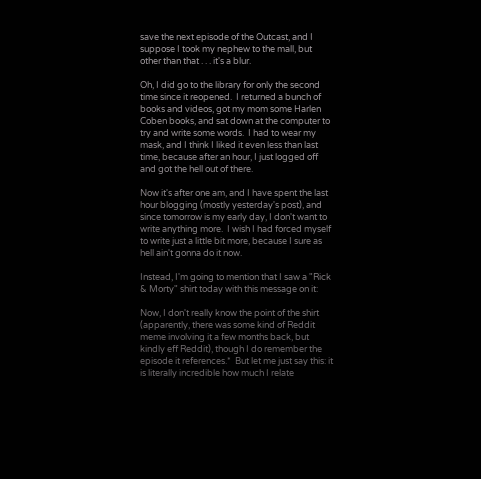save the next episode of the Outcast, and I suppose I took my nephew to the mall, but other than that . . . it's a blur.

Oh, I did go to the library for only the second time since it reopened.  I returned a bunch of books and videos, got my mom some Harlen Coben books, and sat down at the computer to try and write some words.  I had to wear my mask, and I think I liked it even less than last time, because after an hour, I just logged off and got the hell out of there.

Now it's after one am, and I have spent the last hour blogging (mostly yesterday's post), and since tomorrow is my early day, I don't want to write anything more.  I wish I had forced myself to write just a little bit more, because I sure as hell ain't gonna do it now.

Instead, I'm going to mention that I saw a "Rick & Morty" shirt today with this message on it:

Now, I don't really know the point of the shirt (apparently, there was some kind of Reddit meme involving it a few months back, but kindly eff Reddit), though I do remember the episode it references.*  But let me just say this: it is literally incredible how much I relate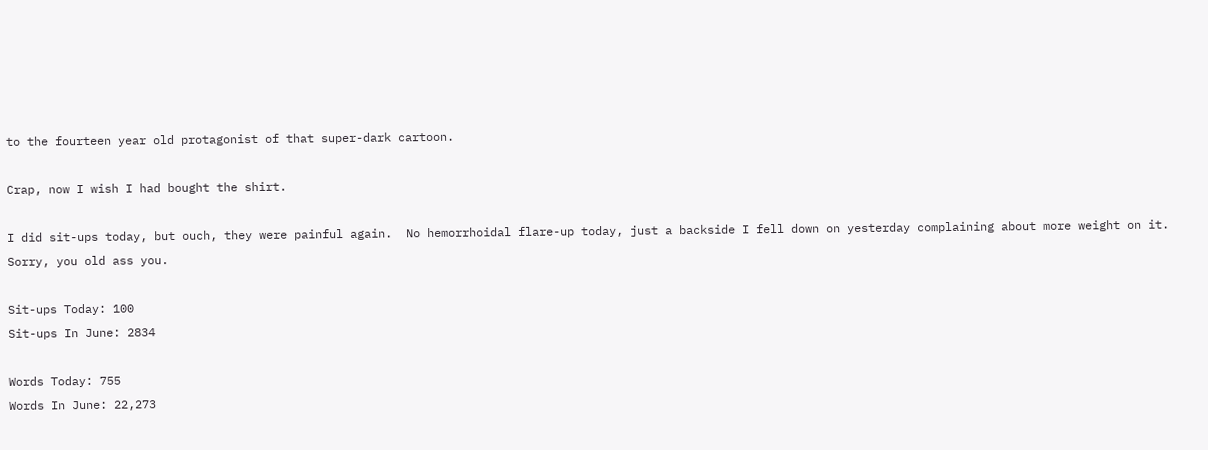to the fourteen year old protagonist of that super-dark cartoon.

Crap, now I wish I had bought the shirt.

I did sit-ups today, but ouch, they were painful again.  No hemorrhoidal flare-up today, just a backside I fell down on yesterday complaining about more weight on it.  Sorry, you old ass you.

Sit-ups Today: 100
Sit-ups In June: 2834

Words Today: 755
Words In June: 22,273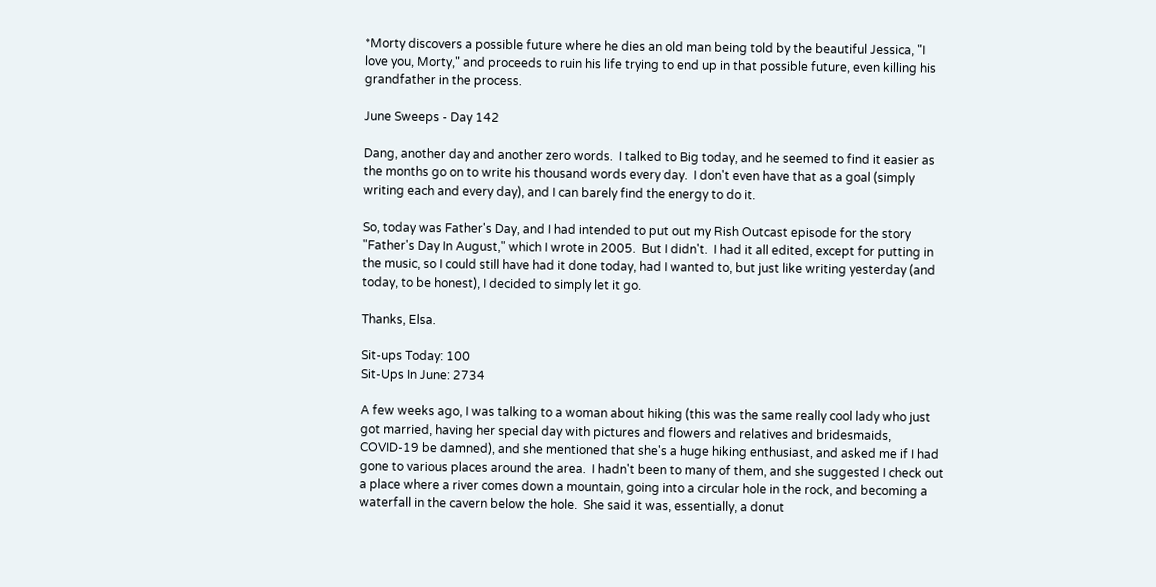*Morty discovers a possible future where he dies an old man being told by the beautiful Jessica, "I love you, Morty," and proceeds to ruin his life trying to end up in that possible future, even killing his grandfather in the process.

June Sweeps - Day 142

Dang, another day and another zero words.  I talked to Big today, and he seemed to find it easier as the months go on to write his thousand words every day.  I don't even have that as a goal (simply writing each and every day), and I can barely find the energy to do it.

So, today was Father's Day, and I had intended to put out my Rish Outcast episode for the story "Father's Day In August," which I wrote in 2005.  But I didn't.  I had it all edited, except for putting in the music, so I could still have had it done today, had I wanted to, but just like writing yesterday (and today, to be honest), I decided to simply let it go.

Thanks, Elsa.

Sit-ups Today: 100
Sit-Ups In June: 2734

A few weeks ago, I was talking to a woman about hiking (this was the same really cool lady who just got married, having her special day with pictures and flowers and relatives and bridesmaids, COVID-19 be damned), and she mentioned that she's a huge hiking enthusiast, and asked me if I had gone to various places around the area.  I hadn't been to many of them, and she suggested I check out a place where a river comes down a mountain, going into a circular hole in the rock, and becoming a waterfall in the cavern below the hole.  She said it was, essentially, a donut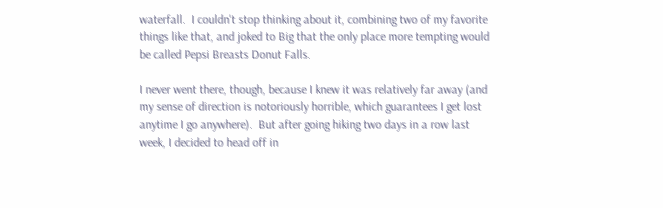waterfall.  I couldn't stop thinking about it, combining two of my favorite things like that, and joked to Big that the only place more tempting would be called Pepsi Breasts Donut Falls.

I never went there, though, because I knew it was relatively far away (and my sense of direction is notoriously horrible, which guarantees I get lost anytime I go anywhere).  But after going hiking two days in a row last week, I decided to head off in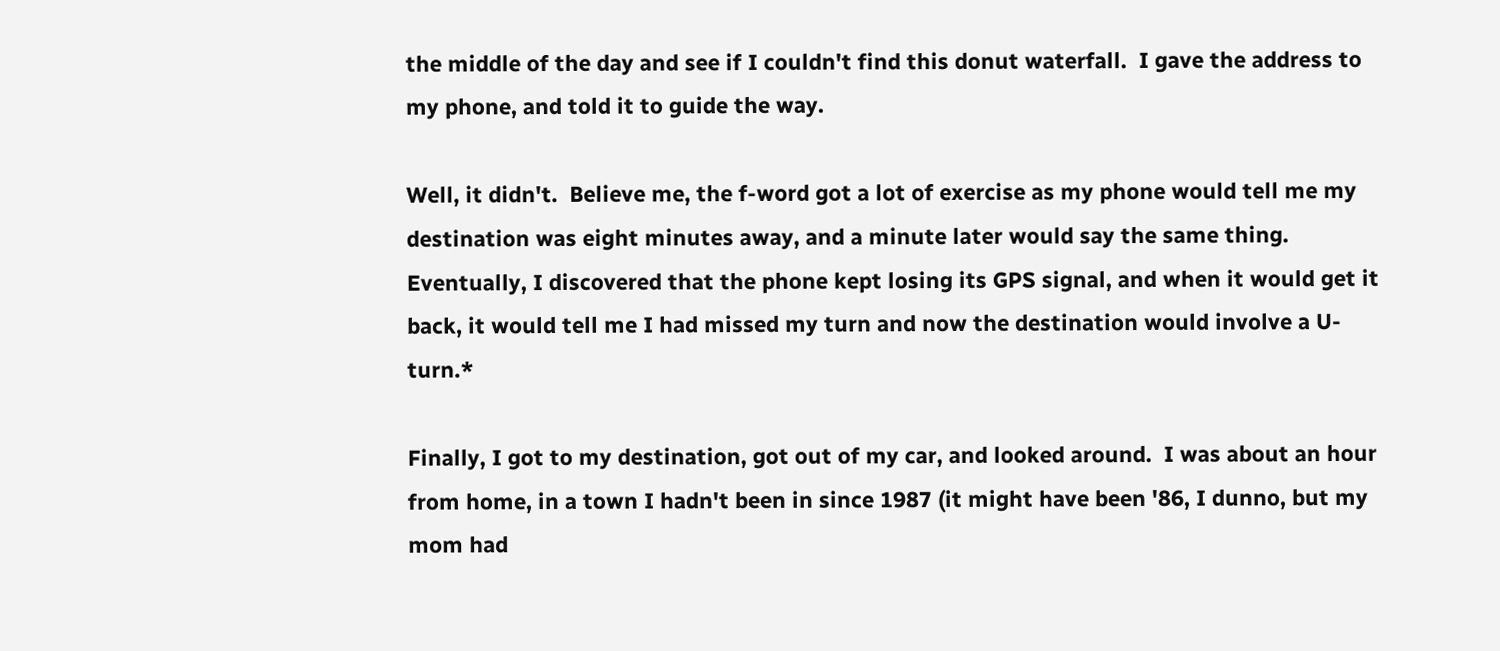the middle of the day and see if I couldn't find this donut waterfall.  I gave the address to my phone, and told it to guide the way.

Well, it didn't.  Believe me, the f-word got a lot of exercise as my phone would tell me my destination was eight minutes away, and a minute later would say the same thing.  Eventually, I discovered that the phone kept losing its GPS signal, and when it would get it back, it would tell me I had missed my turn and now the destination would involve a U-turn.*

Finally, I got to my destination, got out of my car, and looked around.  I was about an hour from home, in a town I hadn't been in since 1987 (it might have been '86, I dunno, but my mom had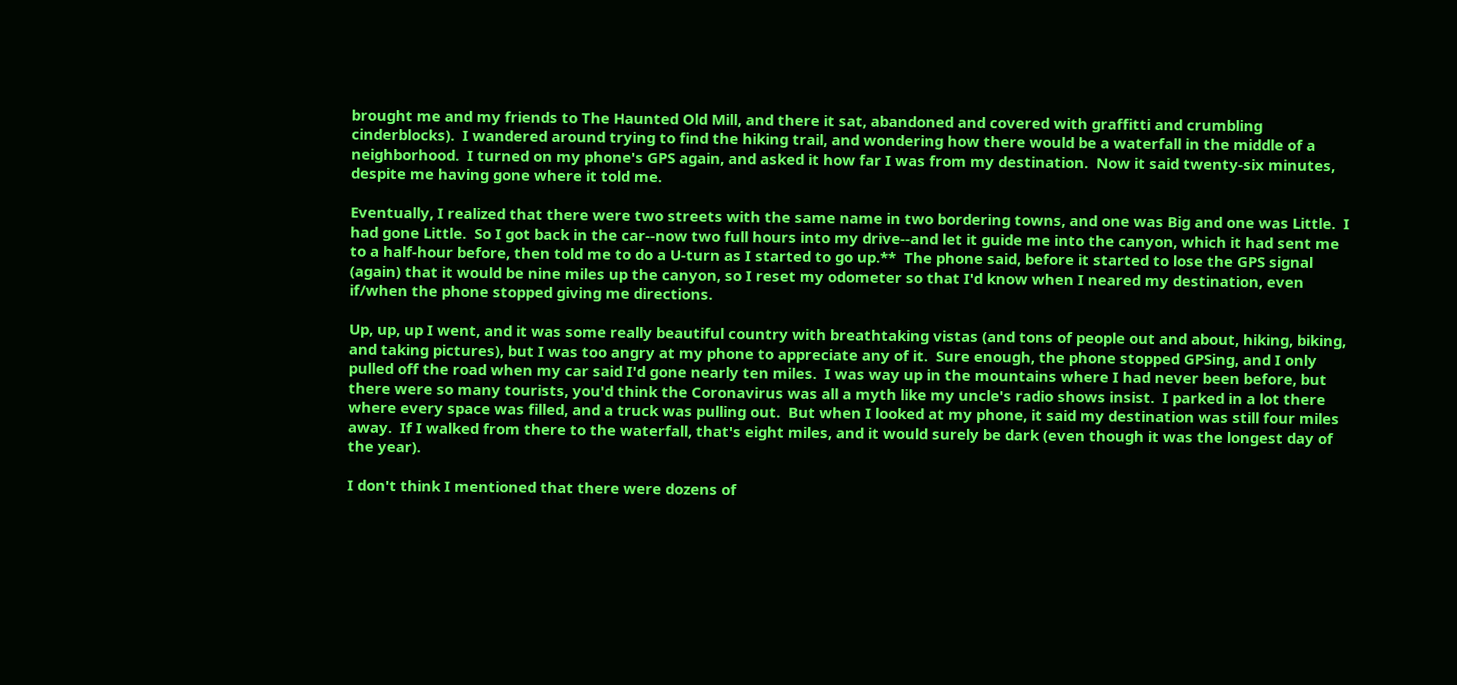brought me and my friends to The Haunted Old Mill, and there it sat, abandoned and covered with graffitti and crumbling cinderblocks).  I wandered around trying to find the hiking trail, and wondering how there would be a waterfall in the middle of a neighborhood.  I turned on my phone's GPS again, and asked it how far I was from my destination.  Now it said twenty-six minutes, despite me having gone where it told me.

Eventually, I realized that there were two streets with the same name in two bordering towns, and one was Big and one was Little.  I had gone Little.  So I got back in the car--now two full hours into my drive--and let it guide me into the canyon, which it had sent me to a half-hour before, then told me to do a U-turn as I started to go up.**  The phone said, before it started to lose the GPS signal (again) that it would be nine miles up the canyon, so I reset my odometer so that I'd know when I neared my destination, even if/when the phone stopped giving me directions.

Up, up, up I went, and it was some really beautiful country with breathtaking vistas (and tons of people out and about, hiking, biking, and taking pictures), but I was too angry at my phone to appreciate any of it.  Sure enough, the phone stopped GPSing, and I only pulled off the road when my car said I'd gone nearly ten miles.  I was way up in the mountains where I had never been before, but there were so many tourists, you'd think the Coronavirus was all a myth like my uncle's radio shows insist.  I parked in a lot there where every space was filled, and a truck was pulling out.  But when I looked at my phone, it said my destination was still four miles away.  If I walked from there to the waterfall, that's eight miles, and it would surely be dark (even though it was the longest day of the year).

I don't think I mentioned that there were dozens of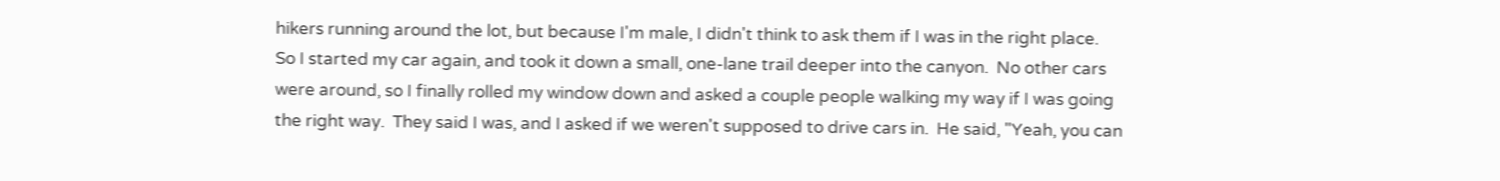hikers running around the lot, but because I'm male, I didn't think to ask them if I was in the right place.  So I started my car again, and took it down a small, one-lane trail deeper into the canyon.  No other cars were around, so I finally rolled my window down and asked a couple people walking my way if I was going the right way.  They said I was, and I asked if we weren't supposed to drive cars in.  He said, "Yeah, you can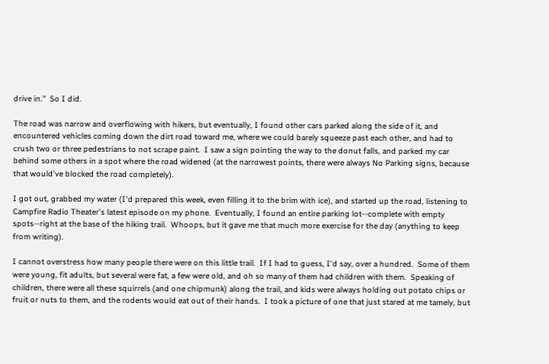drive in."  So I did.

The road was narrow and overflowing with hikers, but eventually, I found other cars parked along the side of it, and encountered vehicles coming down the dirt road toward me, where we could barely squeeze past each other, and had to crush two or three pedestrians to not scrape paint.  I saw a sign pointing the way to the donut falls, and parked my car behind some others in a spot where the road widened (at the narrowest points, there were always No Parking signs, because that would've blocked the road completely).

I got out, grabbed my water (I'd prepared this week, even filling it to the brim with ice), and started up the road, listening to Campfire Radio Theater's latest episode on my phone.  Eventually, I found an entire parking lot--complete with empty spots--right at the base of the hiking trail.  Whoops, but it gave me that much more exercise for the day (anything to keep from writing).

I cannot overstress how many people there were on this little trail.  If I had to guess, I'd say, over a hundred.  Some of them were young, fit adults, but several were fat, a few were old, and oh so many of them had children with them.  Speaking of children, there were all these squirrels (and one chipmunk) along the trail, and kids were always holding out potato chips or fruit or nuts to them, and the rodents would eat out of their hands.  I took a picture of one that just stared at me tamely, but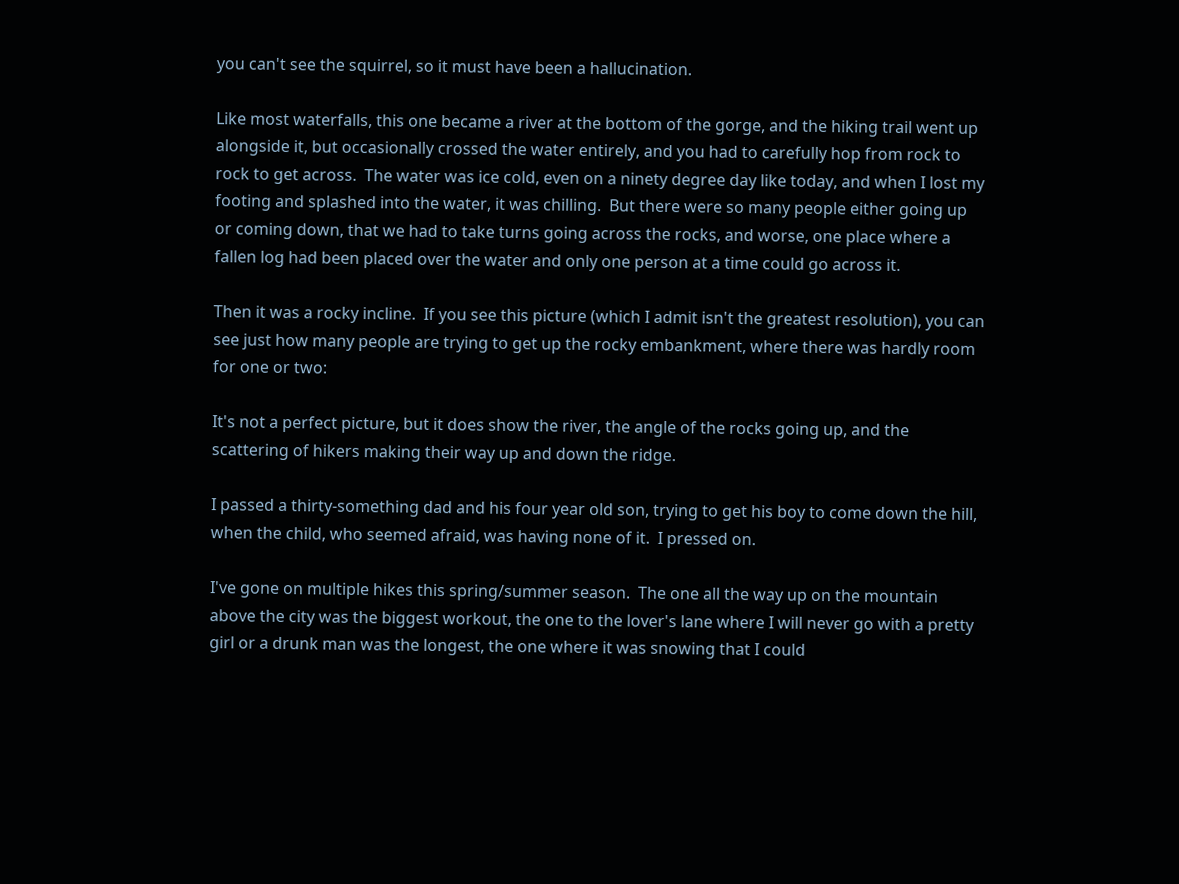you can't see the squirrel, so it must have been a hallucination.

Like most waterfalls, this one became a river at the bottom of the gorge, and the hiking trail went up alongside it, but occasionally crossed the water entirely, and you had to carefully hop from rock to rock to get across.  The water was ice cold, even on a ninety degree day like today, and when I lost my footing and splashed into the water, it was chilling.  But there were so many people either going up or coming down, that we had to take turns going across the rocks, and worse, one place where a fallen log had been placed over the water and only one person at a time could go across it.

Then it was a rocky incline.  If you see this picture (which I admit isn't the greatest resolution), you can see just how many people are trying to get up the rocky embankment, where there was hardly room for one or two:

It's not a perfect picture, but it does show the river, the angle of the rocks going up, and the scattering of hikers making their way up and down the ridge.

I passed a thirty-something dad and his four year old son, trying to get his boy to come down the hill, when the child, who seemed afraid, was having none of it.  I pressed on.

I've gone on multiple hikes this spring/summer season.  The one all the way up on the mountain above the city was the biggest workout, the one to the lover's lane where I will never go with a pretty girl or a drunk man was the longest, the one where it was snowing that I could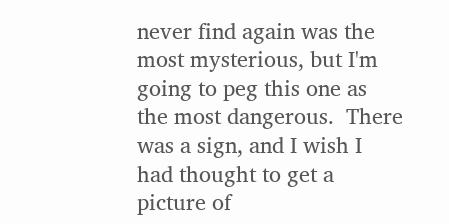never find again was the most mysterious, but I'm going to peg this one as the most dangerous.  There was a sign, and I wish I had thought to get a picture of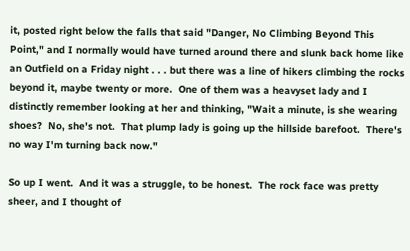it, posted right below the falls that said "Danger, No Climbing Beyond This Point," and I normally would have turned around there and slunk back home like an Outfield on a Friday night . . . but there was a line of hikers climbing the rocks beyond it, maybe twenty or more.  One of them was a heavyset lady and I distinctly remember looking at her and thinking, "Wait a minute, is she wearing shoes?  No, she's not.  That plump lady is going up the hillside barefoot.  There's no way I'm turning back now."

So up I went.  And it was a struggle, to be honest.  The rock face was pretty sheer, and I thought of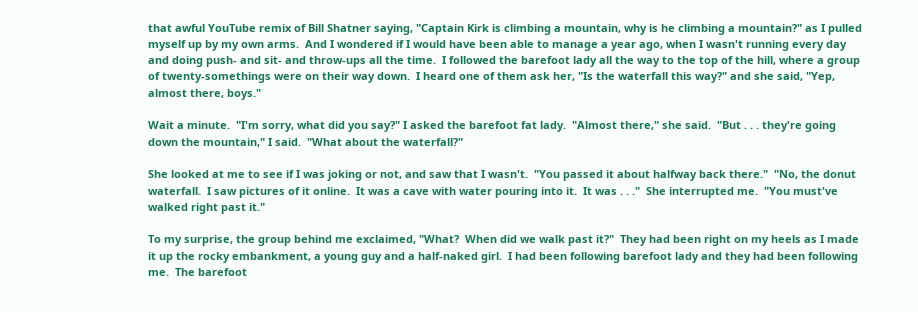that awful YouTube remix of Bill Shatner saying, "Captain Kirk is climbing a mountain, why is he climbing a mountain?" as I pulled myself up by my own arms.  And I wondered if I would have been able to manage a year ago, when I wasn't running every day and doing push- and sit- and throw-ups all the time.  I followed the barefoot lady all the way to the top of the hill, where a group of twenty-somethings were on their way down.  I heard one of them ask her, "Is the waterfall this way?" and she said, "Yep, almost there, boys."

Wait a minute.  "I'm sorry, what did you say?" I asked the barefoot fat lady.  "Almost there," she said.  "But . . . they're going down the mountain," I said.  "What about the waterfall?"

She looked at me to see if I was joking or not, and saw that I wasn't.  "You passed it about halfway back there."  "No, the donut waterfall.  I saw pictures of it online.  It was a cave with water pouring into it.  It was . . ."  She interrupted me.  "You must've walked right past it."

To my surprise, the group behind me exclaimed, "What?  When did we walk past it?"  They had been right on my heels as I made it up the rocky embankment, a young guy and a half-naked girl.  I had been following barefoot lady and they had been following me.  The barefoot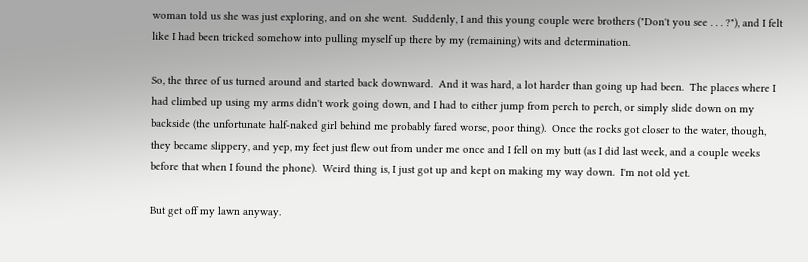woman told us she was just exploring, and on she went.  Suddenly, I and this young couple were brothers ("Don't you see . . . ?"), and I felt like I had been tricked somehow into pulling myself up there by my (remaining) wits and determination.

So, the three of us turned around and started back downward.  And it was hard, a lot harder than going up had been.  The places where I had climbed up using my arms didn't work going down, and I had to either jump from perch to perch, or simply slide down on my backside (the unfortunate half-naked girl behind me probably fared worse, poor thing).  Once the rocks got closer to the water, though, they became slippery, and yep, my feet just flew out from under me once and I fell on my butt (as I did last week, and a couple weeks before that when I found the phone).  Weird thing is, I just got up and kept on making my way down.  I'm not old yet.

But get off my lawn anyway.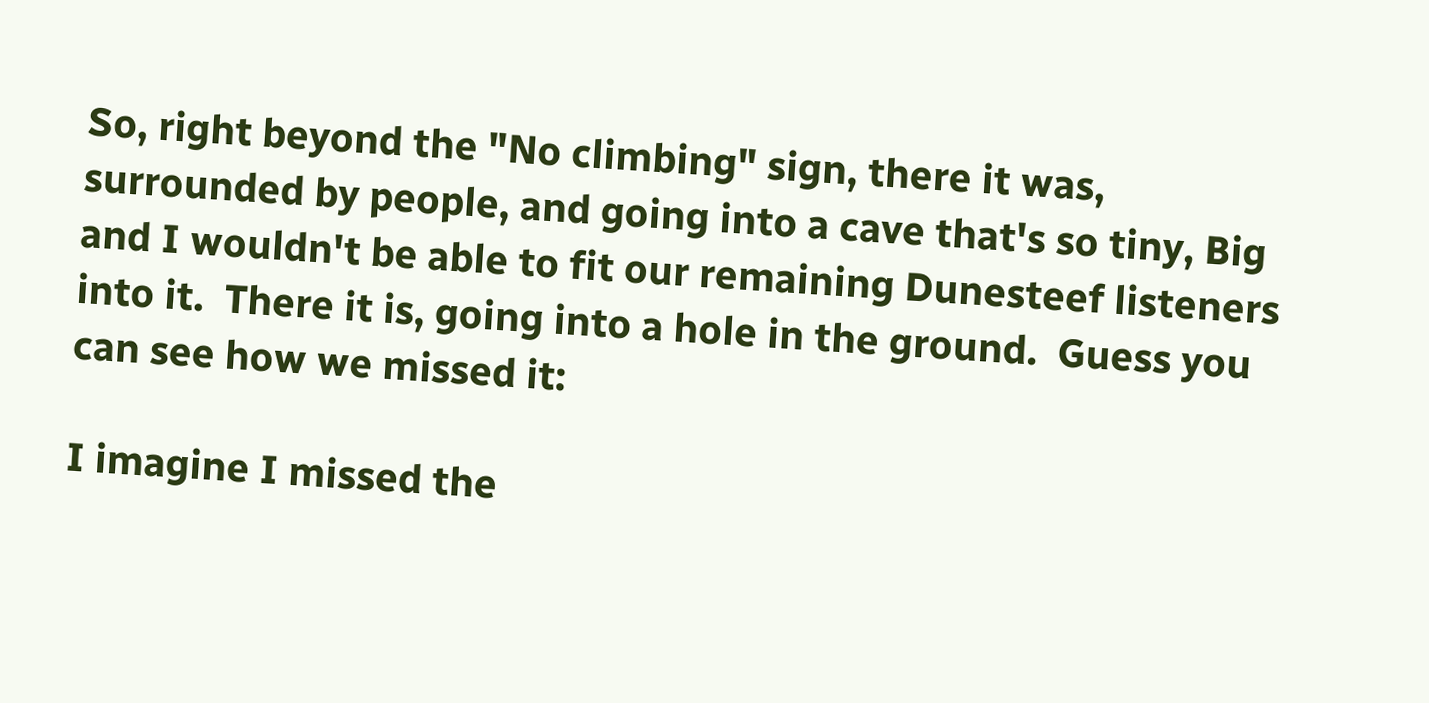So, right beyond the "No climbing" sign, there it was, surrounded by people, and going into a cave that's so tiny, Big and I wouldn't be able to fit our remaining Dunesteef listeners into it.  There it is, going into a hole in the ground.  Guess you can see how we missed it:

I imagine I missed the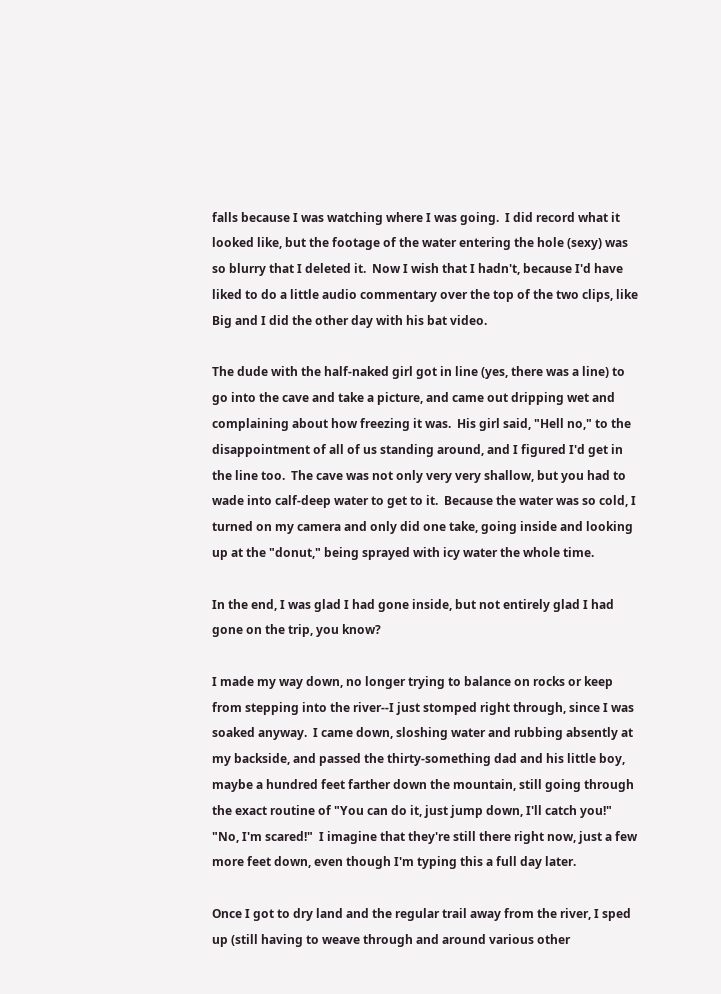falls because I was watching where I was going.  I did record what it looked like, but the footage of the water entering the hole (sexy) was so blurry that I deleted it.  Now I wish that I hadn't, because I'd have liked to do a little audio commentary over the top of the two clips, like Big and I did the other day with his bat video.

The dude with the half-naked girl got in line (yes, there was a line) to go into the cave and take a picture, and came out dripping wet and complaining about how freezing it was.  His girl said, "Hell no," to the disappointment of all of us standing around, and I figured I'd get in the line too.  The cave was not only very very shallow, but you had to wade into calf-deep water to get to it.  Because the water was so cold, I turned on my camera and only did one take, going inside and looking up at the "donut," being sprayed with icy water the whole time.

In the end, I was glad I had gone inside, but not entirely glad I had gone on the trip, you know?

I made my way down, no longer trying to balance on rocks or keep from stepping into the river--I just stomped right through, since I was soaked anyway.  I came down, sloshing water and rubbing absently at my backside, and passed the thirty-something dad and his little boy, maybe a hundred feet farther down the mountain, still going through the exact routine of "You can do it, just jump down, I'll catch you!"  "No, I'm scared!"  I imagine that they're still there right now, just a few more feet down, even though I'm typing this a full day later.

Once I got to dry land and the regular trail away from the river, I sped up (still having to weave through and around various other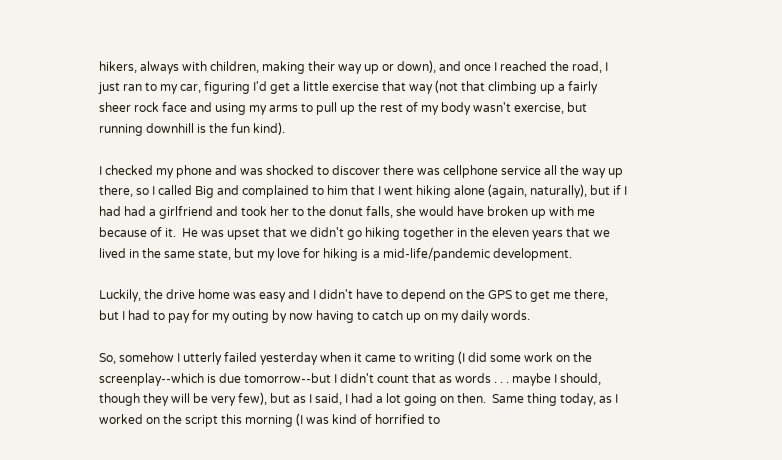hikers, always with children, making their way up or down), and once I reached the road, I just ran to my car, figuring I'd get a little exercise that way (not that climbing up a fairly sheer rock face and using my arms to pull up the rest of my body wasn't exercise, but running downhill is the fun kind).

I checked my phone and was shocked to discover there was cellphone service all the way up there, so I called Big and complained to him that I went hiking alone (again, naturally), but if I had had a girlfriend and took her to the donut falls, she would have broken up with me because of it.  He was upset that we didn't go hiking together in the eleven years that we lived in the same state, but my love for hiking is a mid-life/pandemic development.

Luckily, the drive home was easy and I didn't have to depend on the GPS to get me there, but I had to pay for my outing by now having to catch up on my daily words.

So, somehow I utterly failed yesterday when it came to writing (I did some work on the screenplay--which is due tomorrow--but I didn't count that as words . . . maybe I should, though they will be very few), but as I said, I had a lot going on then.  Same thing today, as I worked on the script this morning (I was kind of horrified to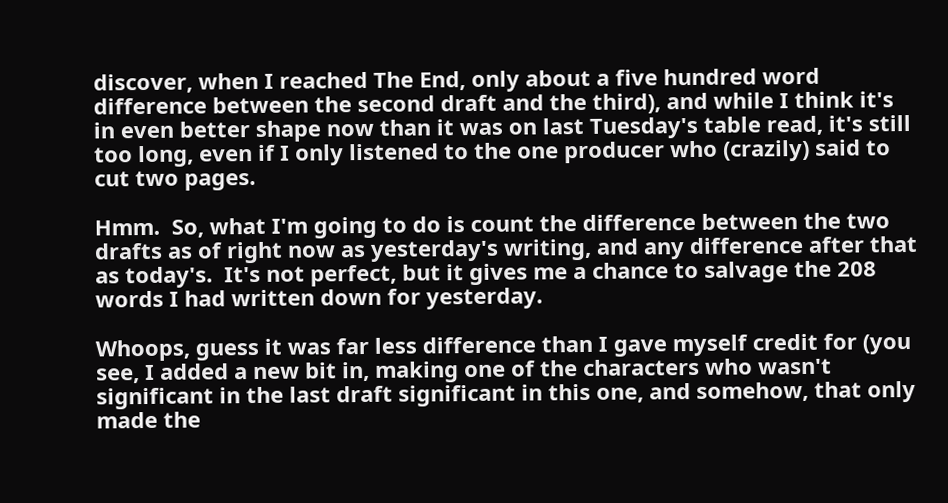discover, when I reached The End, only about a five hundred word difference between the second draft and the third), and while I think it's in even better shape now than it was on last Tuesday's table read, it's still too long, even if I only listened to the one producer who (crazily) said to cut two pages.

Hmm.  So, what I'm going to do is count the difference between the two drafts as of right now as yesterday's writing, and any difference after that as today's.  It's not perfect, but it gives me a chance to salvage the 208 words I had written down for yesterday.

Whoops, guess it was far less difference than I gave myself credit for (you see, I added a new bit in, making one of the characters who wasn't significant in the last draft significant in this one, and somehow, that only made the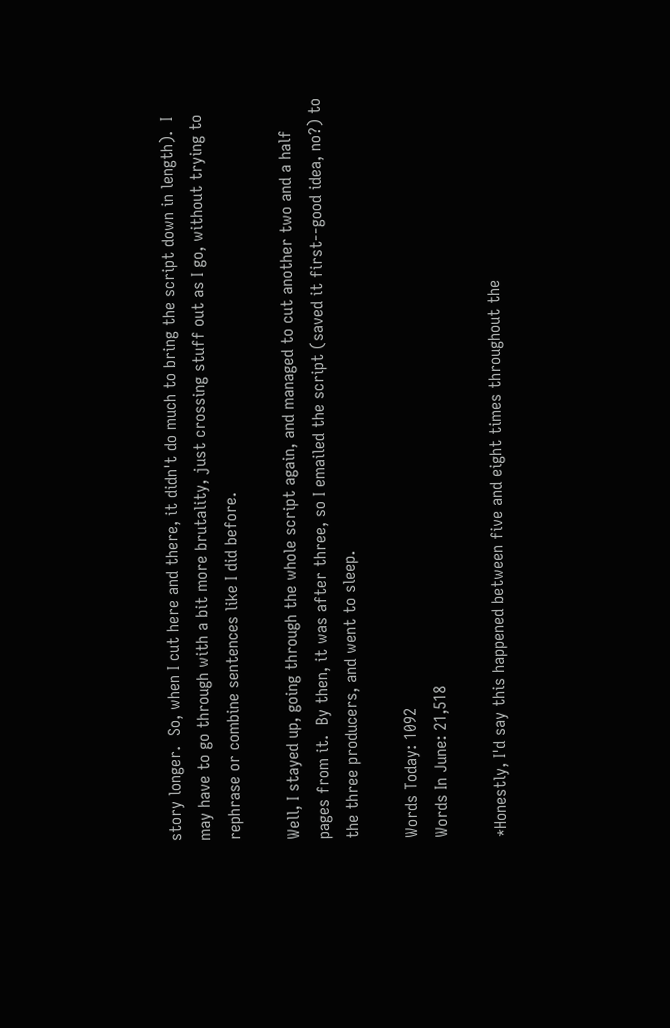story longer.  So, when I cut here and there, it didn't do much to bring the script down in length).  I may have to go through with a bit more brutality, just crossing stuff out as I go, without trying to rephrase or combine sentences like I did before.

Well, I stayed up, going through the whole script again, and managed to cut another two and a half pages from it.  By then, it was after three, so I emailed the script (saved it first--good idea, no?) to the three producers, and went to sleep.

Words Today: 1092
Words In June: 21,518

*Honestly, I'd say this happened between five and eight times throughout the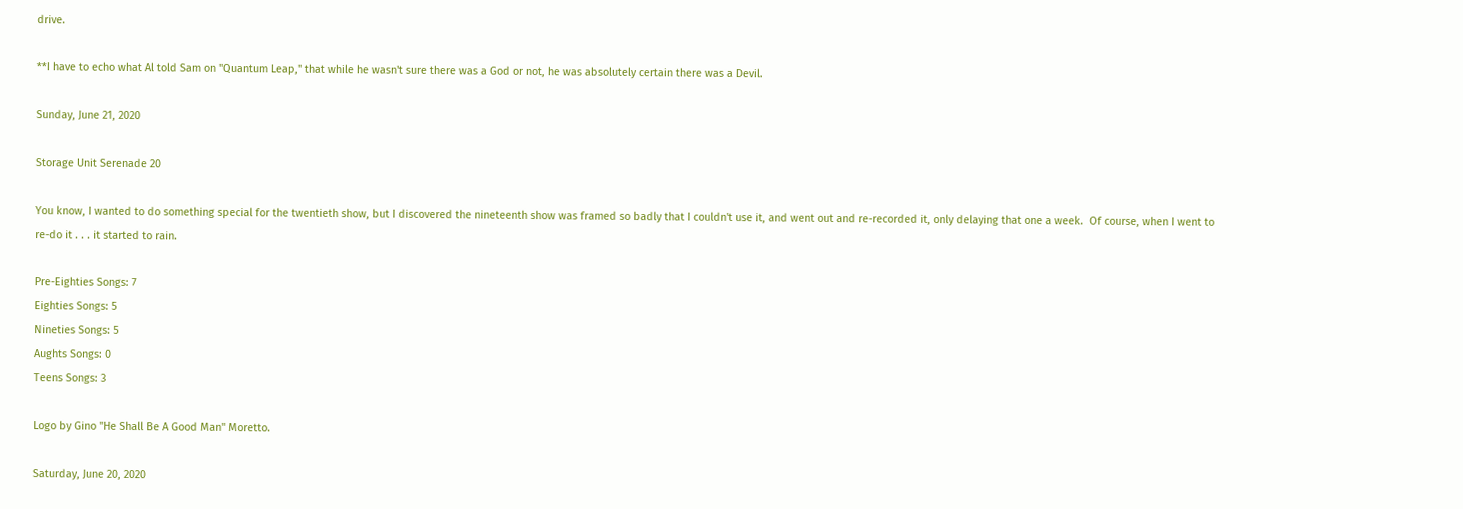drive.

**I have to echo what Al told Sam on "Quantum Leap," that while he wasn't sure there was a God or not, he was absolutely certain there was a Devil.

Sunday, June 21, 2020

Storage Unit Serenade 20

You know, I wanted to do something special for the twentieth show, but I discovered the nineteenth show was framed so badly that I couldn't use it, and went out and re-recorded it, only delaying that one a week.  Of course, when I went to re-do it . . . it started to rain.

Pre-Eighties Songs: 7
Eighties Songs: 5
Nineties Songs: 5
Aughts Songs: 0
Teens Songs: 3

Logo by Gino "He Shall Be A Good Man" Moretto.

Saturday, June 20, 2020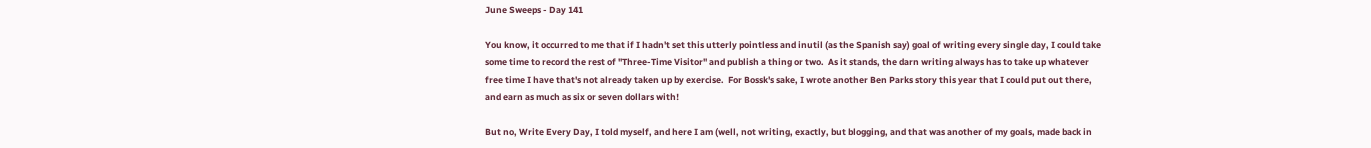June Sweeps - Day 141

You know, it occurred to me that if I hadn't set this utterly pointless and inutil (as the Spanish say) goal of writing every single day, I could take some time to record the rest of "Three-Time Visitor" and publish a thing or two.  As it stands, the darn writing always has to take up whatever free time I have that's not already taken up by exercise.  For Bossk's sake, I wrote another Ben Parks story this year that I could put out there, and earn as much as six or seven dollars with!

But no, Write Every Day, I told myself, and here I am (well, not writing, exactly, but blogging, and that was another of my goals, made back in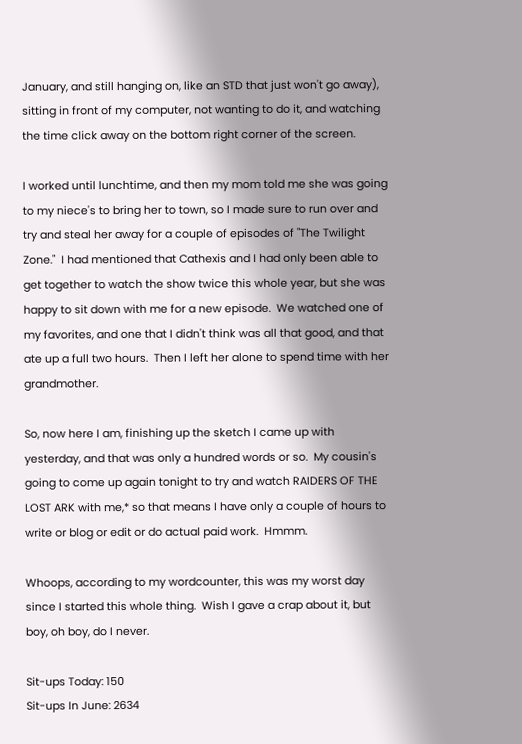January, and still hanging on, like an STD that just won't go away), sitting in front of my computer, not wanting to do it, and watching the time click away on the bottom right corner of the screen.

I worked until lunchtime, and then my mom told me she was going to my niece's to bring her to town, so I made sure to run over and try and steal her away for a couple of episodes of "The Twilight Zone."  I had mentioned that Cathexis and I had only been able to get together to watch the show twice this whole year, but she was happy to sit down with me for a new episode.  We watched one of my favorites, and one that I didn't think was all that good, and that ate up a full two hours.  Then I left her alone to spend time with her grandmother.

So, now here I am, finishing up the sketch I came up with yesterday, and that was only a hundred words or so.  My cousin's going to come up again tonight to try and watch RAIDERS OF THE LOST ARK with me,* so that means I have only a couple of hours to write or blog or edit or do actual paid work.  Hmmm.

Whoops, according to my wordcounter, this was my worst day since I started this whole thing.  Wish I gave a crap about it, but boy, oh boy, do I never.

Sit-ups Today: 150
Sit-ups In June: 2634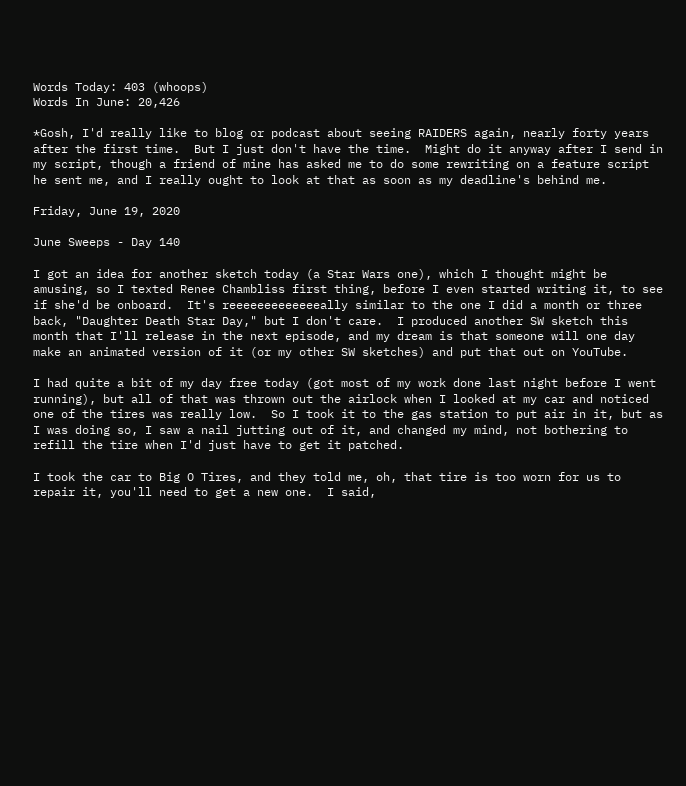Words Today: 403 (whoops)
Words In June: 20,426

*Gosh, I'd really like to blog or podcast about seeing RAIDERS again, nearly forty years after the first time.  But I just don't have the time.  Might do it anyway after I send in my script, though a friend of mine has asked me to do some rewriting on a feature script he sent me, and I really ought to look at that as soon as my deadline's behind me.

Friday, June 19, 2020

June Sweeps - Day 140

I got an idea for another sketch today (a Star Wars one), which I thought might be amusing, so I texted Renee Chambliss first thing, before I even started writing it, to see if she'd be onboard.  It's reeeeeeeeeeeeeally similar to the one I did a month or three back, "Daughter Death Star Day," but I don't care.  I produced another SW sketch this month that I'll release in the next episode, and my dream is that someone will one day make an animated version of it (or my other SW sketches) and put that out on YouTube.

I had quite a bit of my day free today (got most of my work done last night before I went running), but all of that was thrown out the airlock when I looked at my car and noticed one of the tires was really low.  So I took it to the gas station to put air in it, but as I was doing so, I saw a nail jutting out of it, and changed my mind, not bothering to refill the tire when I'd just have to get it patched.

I took the car to Big O Tires, and they told me, oh, that tire is too worn for us to repair it, you'll need to get a new one.  I said,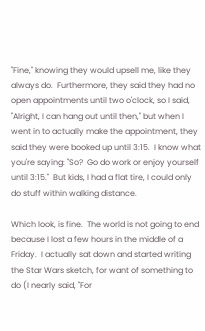"Fine," knowing they would upsell me, like they always do.  Furthermore, they said they had no open appointments until two o'clock, so I said, "Alright, I can hang out until then," but when I went in to actually make the appointment, they said they were booked up until 3:15.  I know what you're saying: "So?  Go do work or enjoy yourself until 3:15."  But kids, I had a flat tire, I could only do stuff within walking distance.

Which look, is fine.  The world is not going to end because I lost a few hours in the middle of a Friday.  I actually sat down and started writing the Star Wars sketch, for want of something to do (I nearly said, "For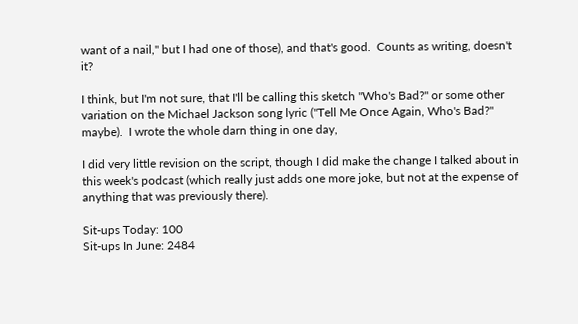want of a nail," but I had one of those), and that's good.  Counts as writing, doesn't it?

I think, but I'm not sure, that I'll be calling this sketch "Who's Bad?" or some other variation on the Michael Jackson song lyric ("Tell Me Once Again, Who's Bad?" maybe).  I wrote the whole darn thing in one day,

I did very little revision on the script, though I did make the change I talked about in this week's podcast (which really just adds one more joke, but not at the expense of anything that was previously there).

Sit-ups Today: 100
Sit-ups In June: 2484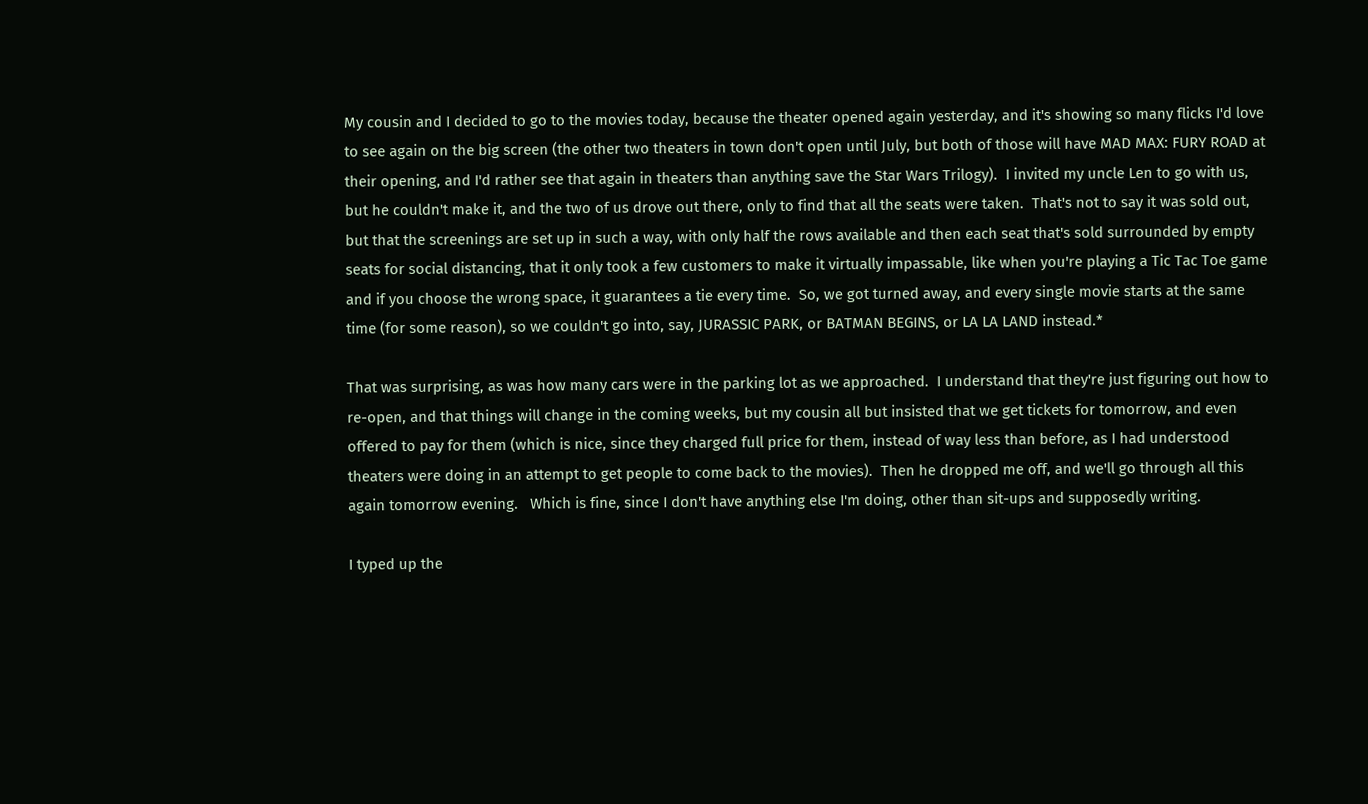My cousin and I decided to go to the movies today, because the theater opened again yesterday, and it's showing so many flicks I'd love to see again on the big screen (the other two theaters in town don't open until July, but both of those will have MAD MAX: FURY ROAD at their opening, and I'd rather see that again in theaters than anything save the Star Wars Trilogy).  I invited my uncle Len to go with us, but he couldn't make it, and the two of us drove out there, only to find that all the seats were taken.  That's not to say it was sold out, but that the screenings are set up in such a way, with only half the rows available and then each seat that's sold surrounded by empty seats for social distancing, that it only took a few customers to make it virtually impassable, like when you're playing a Tic Tac Toe game and if you choose the wrong space, it guarantees a tie every time.  So, we got turned away, and every single movie starts at the same time (for some reason), so we couldn't go into, say, JURASSIC PARK, or BATMAN BEGINS, or LA LA LAND instead.*

That was surprising, as was how many cars were in the parking lot as we approached.  I understand that they're just figuring out how to re-open, and that things will change in the coming weeks, but my cousin all but insisted that we get tickets for tomorrow, and even offered to pay for them (which is nice, since they charged full price for them, instead of way less than before, as I had understood theaters were doing in an attempt to get people to come back to the movies).  Then he dropped me off, and we'll go through all this again tomorrow evening.   Which is fine, since I don't have anything else I'm doing, other than sit-ups and supposedly writing.

I typed up the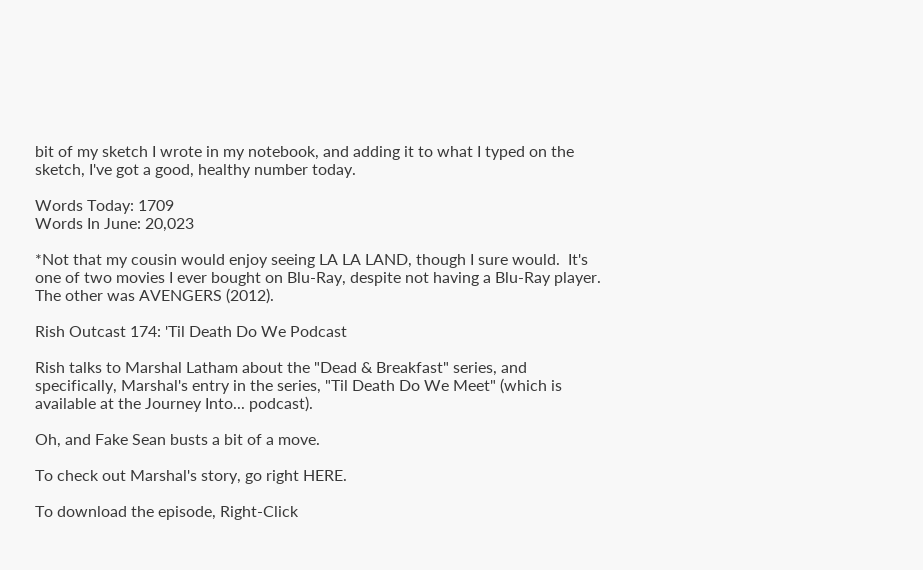bit of my sketch I wrote in my notebook, and adding it to what I typed on the sketch, I've got a good, healthy number today.

Words Today: 1709
Words In June: 20,023

*Not that my cousin would enjoy seeing LA LA LAND, though I sure would.  It's one of two movies I ever bought on Blu-Ray, despite not having a Blu-Ray player.  The other was AVENGERS (2012).

Rish Outcast 174: 'Til Death Do We Podcast

Rish talks to Marshal Latham about the "Dead & Breakfast" series, and specifically, Marshal's entry in the series, "Til Death Do We Meet" (which is available at the Journey Into... podcast).

Oh, and Fake Sean busts a bit of a move.

To check out Marshal's story, go right HERE.

To download the episode, Right-Click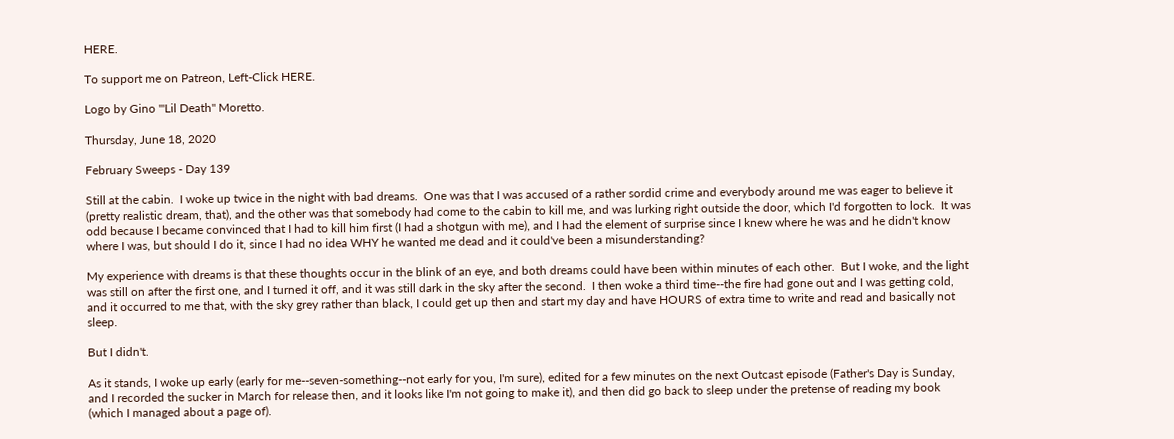HERE.

To support me on Patreon, Left-Click HERE.

Logo by Gino "'Lil Death" Moretto.

Thursday, June 18, 2020

February Sweeps - Day 139

Still at the cabin.  I woke up twice in the night with bad dreams.  One was that I was accused of a rather sordid crime and everybody around me was eager to believe it (pretty realistic dream, that), and the other was that somebody had come to the cabin to kill me, and was lurking right outside the door, which I'd forgotten to lock.  It was odd because I became convinced that I had to kill him first (I had a shotgun with me), and I had the element of surprise since I knew where he was and he didn't know where I was, but should I do it, since I had no idea WHY he wanted me dead and it could've been a misunderstanding?

My experience with dreams is that these thoughts occur in the blink of an eye, and both dreams could have been within minutes of each other.  But I woke, and the light was still on after the first one, and I turned it off, and it was still dark in the sky after the second.  I then woke a third time--the fire had gone out and I was getting cold, and it occurred to me that, with the sky grey rather than black, I could get up then and start my day and have HOURS of extra time to write and read and basically not sleep.

But I didn't.

As it stands, I woke up early (early for me--seven-something--not early for you, I'm sure), edited for a few minutes on the next Outcast episode (Father's Day is Sunday, and I recorded the sucker in March for release then, and it looks like I'm not going to make it), and then did go back to sleep under the pretense of reading my book (which I managed about a page of).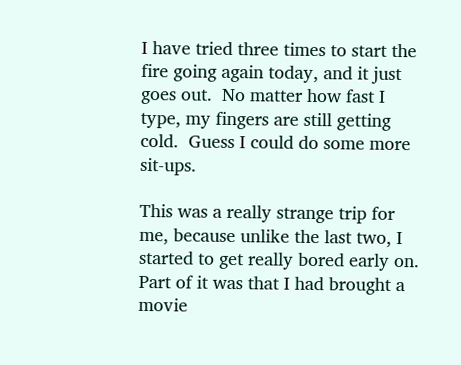I have tried three times to start the fire going again today, and it just goes out.  No matter how fast I type, my fingers are still getting cold.  Guess I could do some more sit-ups.

This was a really strange trip for me, because unlike the last two, I started to get really bored early on.  Part of it was that I had brought a movie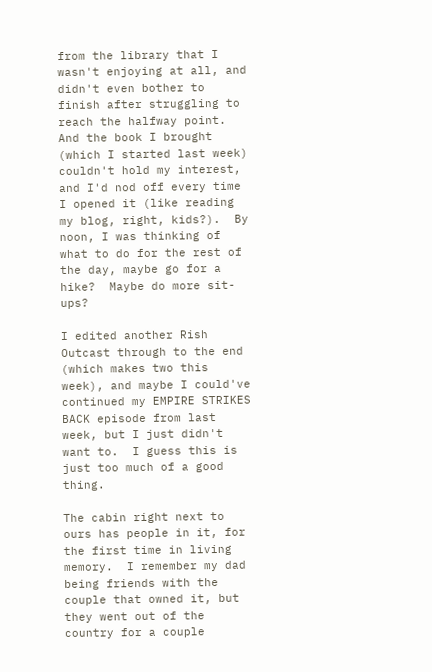from the library that I wasn't enjoying at all, and didn't even bother to finish after struggling to reach the halfway point.  And the book I brought (which I started last week) couldn't hold my interest, and I'd nod off every time I opened it (like reading my blog, right, kids?).  By noon, I was thinking of what to do for the rest of the day, maybe go for a hike?  Maybe do more sit-ups?

I edited another Rish Outcast through to the end (which makes two this week), and maybe I could've continued my EMPIRE STRIKES BACK episode from last week, but I just didn't want to.  I guess this is just too much of a good thing.

The cabin right next to ours has people in it, for the first time in living memory.  I remember my dad being friends with the couple that owned it, but they went out of the country for a couple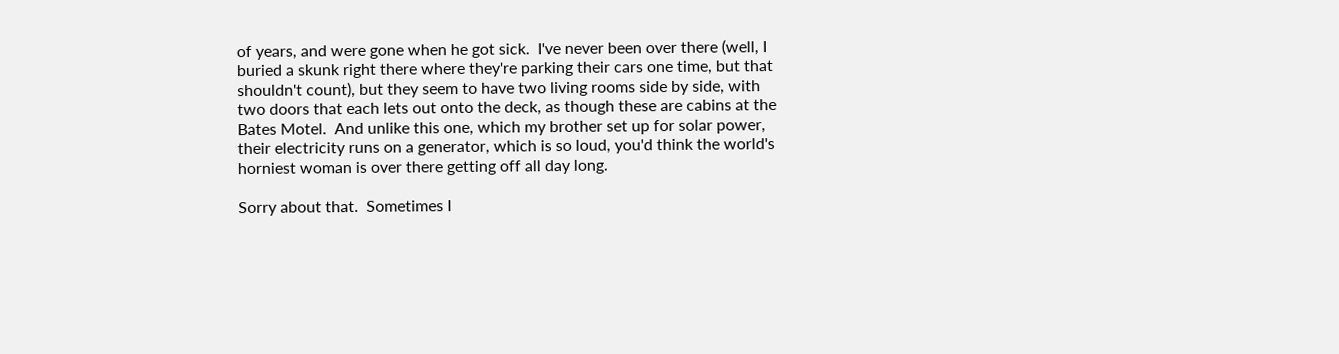of years, and were gone when he got sick.  I've never been over there (well, I buried a skunk right there where they're parking their cars one time, but that shouldn't count), but they seem to have two living rooms side by side, with two doors that each lets out onto the deck, as though these are cabins at the Bates Motel.  And unlike this one, which my brother set up for solar power, their electricity runs on a generator, which is so loud, you'd think the world's horniest woman is over there getting off all day long.

Sorry about that.  Sometimes I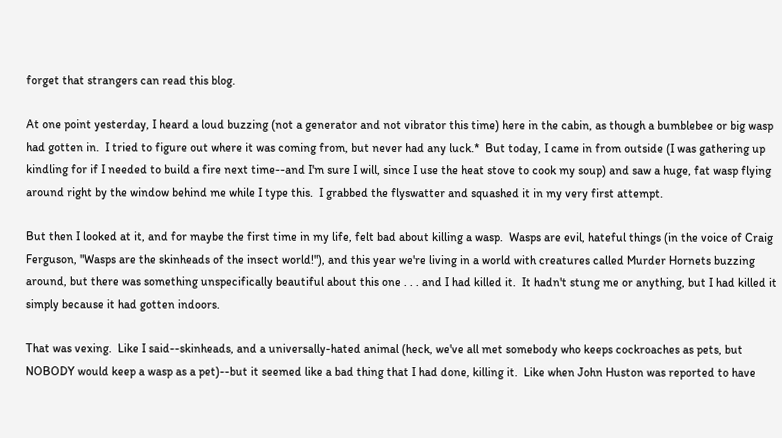forget that strangers can read this blog.

At one point yesterday, I heard a loud buzzing (not a generator and not vibrator this time) here in the cabin, as though a bumblebee or big wasp had gotten in.  I tried to figure out where it was coming from, but never had any luck.*  But today, I came in from outside (I was gathering up kindling for if I needed to build a fire next time--and I'm sure I will, since I use the heat stove to cook my soup) and saw a huge, fat wasp flying around right by the window behind me while I type this.  I grabbed the flyswatter and squashed it in my very first attempt.

But then I looked at it, and for maybe the first time in my life, felt bad about killing a wasp.  Wasps are evil, hateful things (in the voice of Craig Ferguson, "Wasps are the skinheads of the insect world!"), and this year we're living in a world with creatures called Murder Hornets buzzing around, but there was something unspecifically beautiful about this one . . . and I had killed it.  It hadn't stung me or anything, but I had killed it simply because it had gotten indoors.

That was vexing.  Like I said--skinheads, and a universally-hated animal (heck, we've all met somebody who keeps cockroaches as pets, but NOBODY would keep a wasp as a pet)--but it seemed like a bad thing that I had done, killing it.  Like when John Huston was reported to have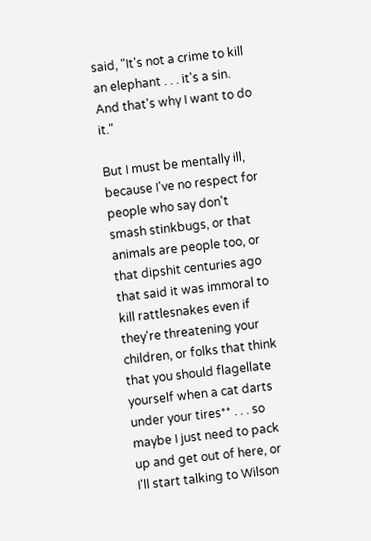said, "It's not a crime to kill an elephant . . . it's a sin.  And that's why I want to do it."

But I must be mentally ill, because I've no respect for people who say don't smash stinkbugs, or that animals are people too, or that dipshit centuries ago that said it was immoral to kill rattlesnakes even if they're threatening your children, or folks that think that you should flagellate yourself when a cat darts under your tires** . . . so maybe I just need to pack up and get out of here, or I'll start talking to Wilson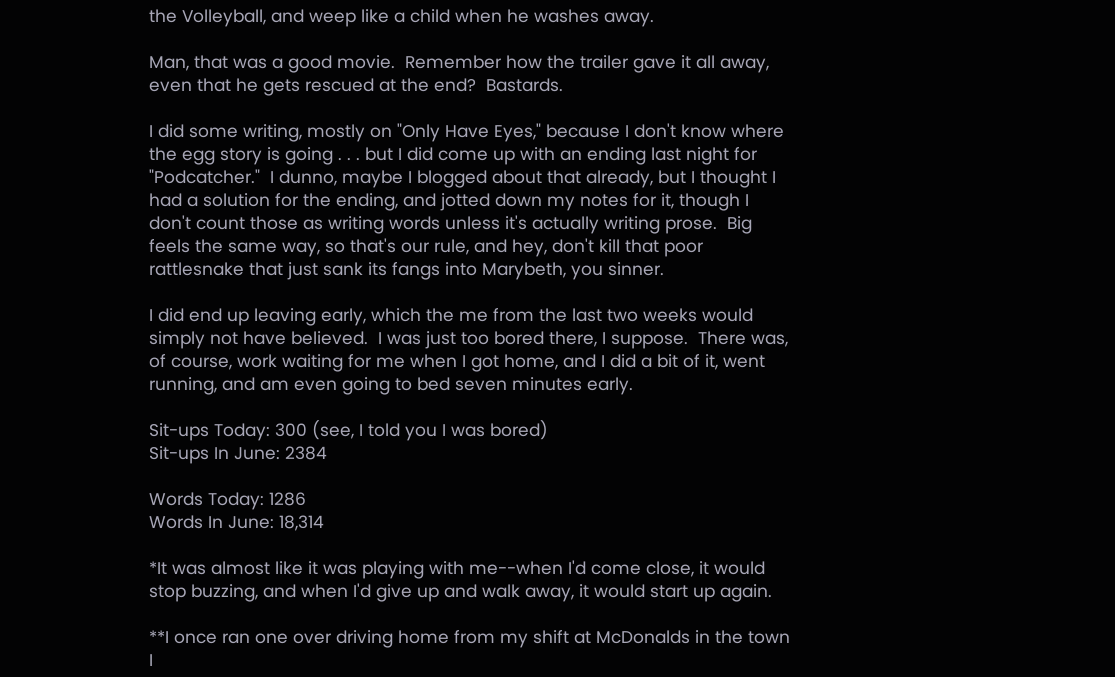the Volleyball, and weep like a child when he washes away.

Man, that was a good movie.  Remember how the trailer gave it all away, even that he gets rescued at the end?  Bastards.

I did some writing, mostly on "Only Have Eyes," because I don't know where the egg story is going . . . but I did come up with an ending last night for "Podcatcher."  I dunno, maybe I blogged about that already, but I thought I had a solution for the ending, and jotted down my notes for it, though I don't count those as writing words unless it's actually writing prose.  Big feels the same way, so that's our rule, and hey, don't kill that poor rattlesnake that just sank its fangs into Marybeth, you sinner.

I did end up leaving early, which the me from the last two weeks would simply not have believed.  I was just too bored there, I suppose.  There was, of course, work waiting for me when I got home, and I did a bit of it, went running, and am even going to bed seven minutes early.

Sit-ups Today: 300 (see, I told you I was bored)
Sit-ups In June: 2384

Words Today: 1286
Words In June: 18,314

*It was almost like it was playing with me--when I'd come close, it would stop buzzing, and when I'd give up and walk away, it would start up again.

**I once ran one over driving home from my shift at McDonalds in the town I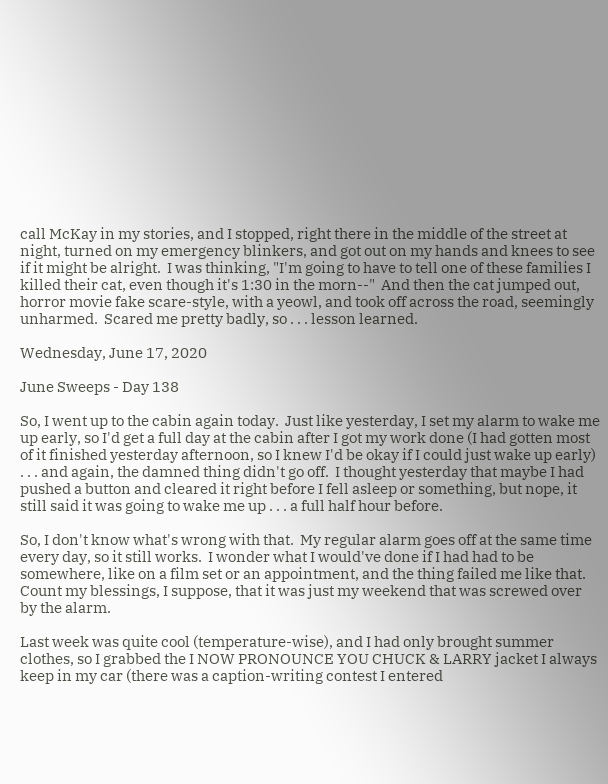call McKay in my stories, and I stopped, right there in the middle of the street at night, turned on my emergency blinkers, and got out on my hands and knees to see if it might be alright.  I was thinking, "I'm going to have to tell one of these families I killed their cat, even though it's 1:30 in the morn--"  And then the cat jumped out, horror movie fake scare-style, with a yeowl, and took off across the road, seemingly unharmed.  Scared me pretty badly, so . . . lesson learned.

Wednesday, June 17, 2020

June Sweeps - Day 138

So, I went up to the cabin again today.  Just like yesterday, I set my alarm to wake me up early, so I'd get a full day at the cabin after I got my work done (I had gotten most of it finished yesterday afternoon, so I knew I'd be okay if I could just wake up early) . . . and again, the damned thing didn't go off.  I thought yesterday that maybe I had pushed a button and cleared it right before I fell asleep or something, but nope, it still said it was going to wake me up . . . a full half hour before.

So, I don't know what's wrong with that.  My regular alarm goes off at the same time every day, so it still works.  I wonder what I would've done if I had had to be somewhere, like on a film set or an appointment, and the thing failed me like that.  Count my blessings, I suppose, that it was just my weekend that was screwed over by the alarm.

Last week was quite cool (temperature-wise), and I had only brought summer clothes, so I grabbed the I NOW PRONOUNCE YOU CHUCK & LARRY jacket I always keep in my car (there was a caption-writing contest I entered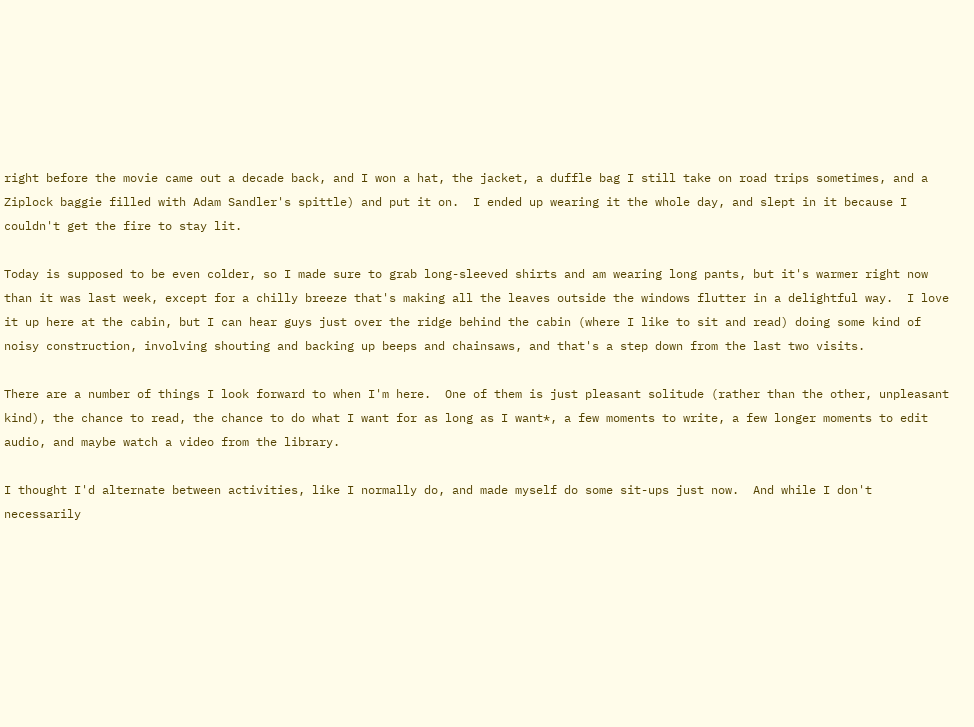right before the movie came out a decade back, and I won a hat, the jacket, a duffle bag I still take on road trips sometimes, and a Ziplock baggie filled with Adam Sandler's spittle) and put it on.  I ended up wearing it the whole day, and slept in it because I couldn't get the fire to stay lit.

Today is supposed to be even colder, so I made sure to grab long-sleeved shirts and am wearing long pants, but it's warmer right now than it was last week, except for a chilly breeze that's making all the leaves outside the windows flutter in a delightful way.  I love it up here at the cabin, but I can hear guys just over the ridge behind the cabin (where I like to sit and read) doing some kind of noisy construction, involving shouting and backing up beeps and chainsaws, and that's a step down from the last two visits.

There are a number of things I look forward to when I'm here.  One of them is just pleasant solitude (rather than the other, unpleasant kind), the chance to read, the chance to do what I want for as long as I want*, a few moments to write, a few longer moments to edit audio, and maybe watch a video from the library.

I thought I'd alternate between activities, like I normally do, and made myself do some sit-ups just now.  And while I don't necessarily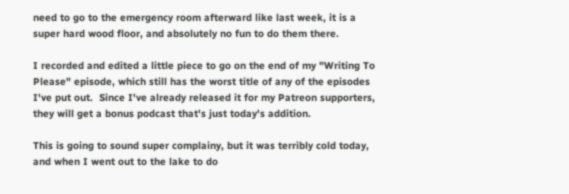need to go to the emergency room afterward like last week, it is a super hard wood floor, and absolutely no fun to do them there.

I recorded and edited a little piece to go on the end of my "Writing To Please" episode, which still has the worst title of any of the episodes I've put out.  Since I've already released it for my Patreon supporters, they will get a bonus podcast that's just today's addition.

This is going to sound super complainy, but it was terribly cold today, and when I went out to the lake to do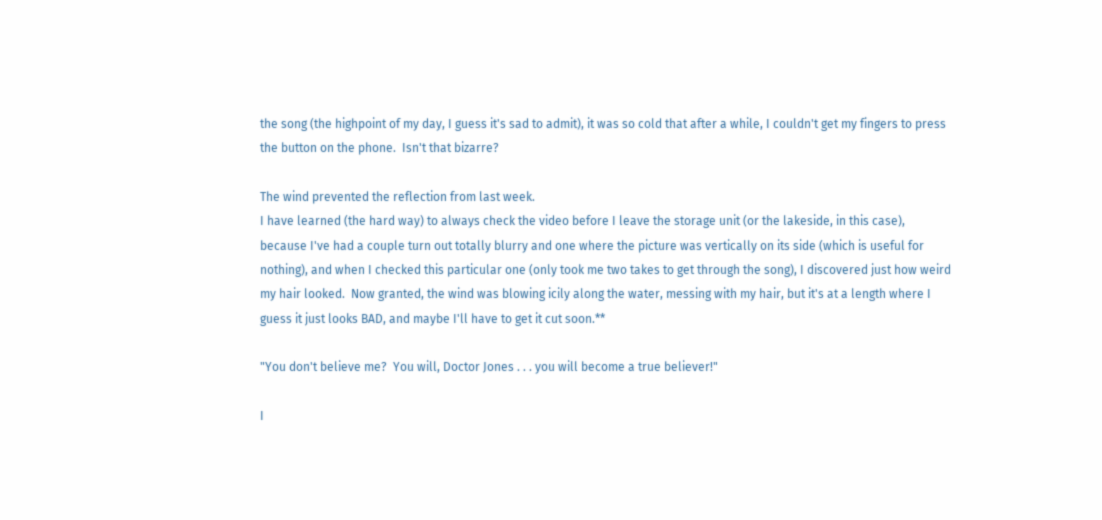the song (the highpoint of my day, I guess it's sad to admit), it was so cold that after a while, I couldn't get my fingers to press the button on the phone.  Isn't that bizarre?

The wind prevented the reflection from last week.
I have learned (the hard way) to always check the video before I leave the storage unit (or the lakeside, in this case), because I've had a couple turn out totally blurry and one where the picture was vertically on its side (which is useful for nothing), and when I checked this particular one (only took me two takes to get through the song), I discovered just how weird my hair looked.  Now granted, the wind was blowing icily along the water, messing with my hair, but it's at a length where I guess it just looks BAD, and maybe I'll have to get it cut soon.**

"You don't believe me?  You will, Doctor Jones . . . you will become a true believer!"

I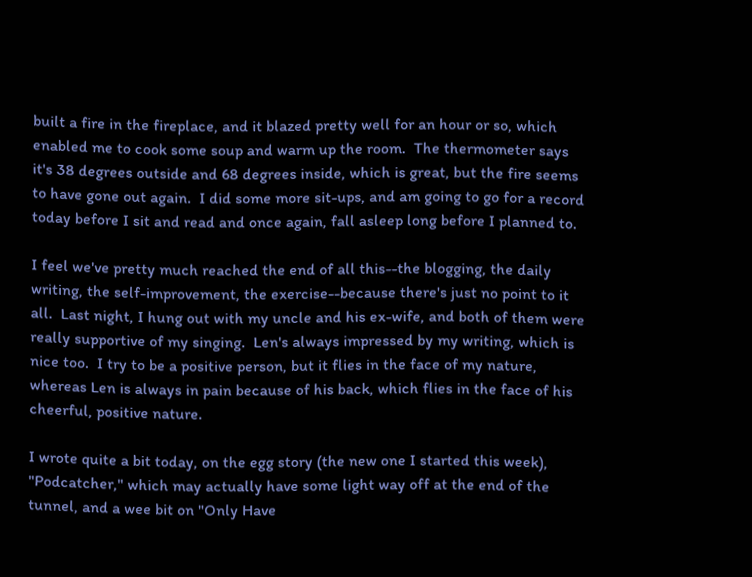built a fire in the fireplace, and it blazed pretty well for an hour or so, which enabled me to cook some soup and warm up the room.  The thermometer says it's 38 degrees outside and 68 degrees inside, which is great, but the fire seems to have gone out again.  I did some more sit-ups, and am going to go for a record today before I sit and read and once again, fall asleep long before I planned to.

I feel we've pretty much reached the end of all this--the blogging, the daily writing, the self-improvement, the exercise--because there's just no point to it all.  Last night, I hung out with my uncle and his ex-wife, and both of them were really supportive of my singing.  Len's always impressed by my writing, which is nice too.  I try to be a positive person, but it flies in the face of my nature, whereas Len is always in pain because of his back, which flies in the face of his cheerful, positive nature.

I wrote quite a bit today, on the egg story (the new one I started this week), "Podcatcher," which may actually have some light way off at the end of the tunnel, and a wee bit on "Only Have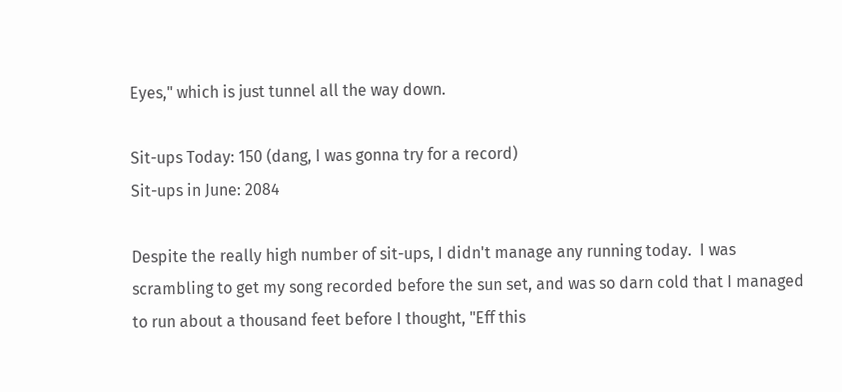Eyes," which is just tunnel all the way down.

Sit-ups Today: 150 (dang, I was gonna try for a record)
Sit-ups in June: 2084

Despite the really high number of sit-ups, I didn't manage any running today.  I was scrambling to get my song recorded before the sun set, and was so darn cold that I managed to run about a thousand feet before I thought, "Eff this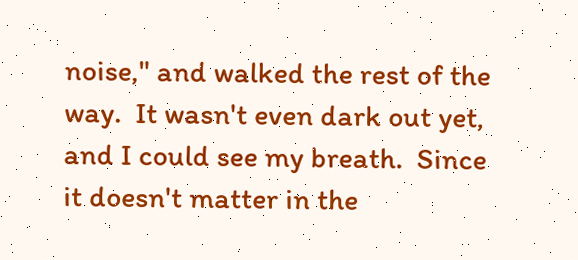noise," and walked the rest of the way.  It wasn't even dark out yet, and I could see my breath.  Since it doesn't matter in the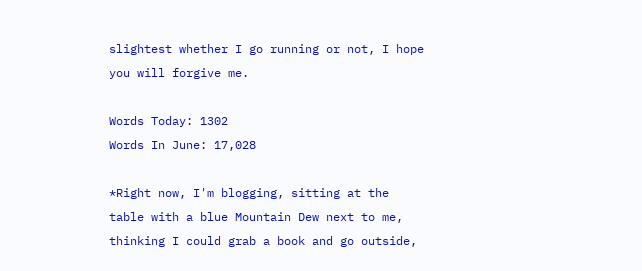slightest whether I go running or not, I hope you will forgive me.

Words Today: 1302
Words In June: 17,028

*Right now, I'm blogging, sitting at the table with a blue Mountain Dew next to me, thinking I could grab a book and go outside,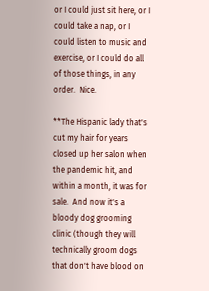or I could just sit here, or I could take a nap, or I could listen to music and exercise, or I could do all of those things, in any order.  Nice.

**The Hispanic lady that's cut my hair for years closed up her salon when the pandemic hit, and within a month, it was for sale.  And now it's a bloody dog grooming clinic (though they will technically groom dogs that don't have blood on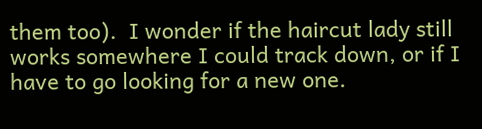them too).  I wonder if the haircut lady still works somewhere I could track down, or if I have to go looking for a new one.